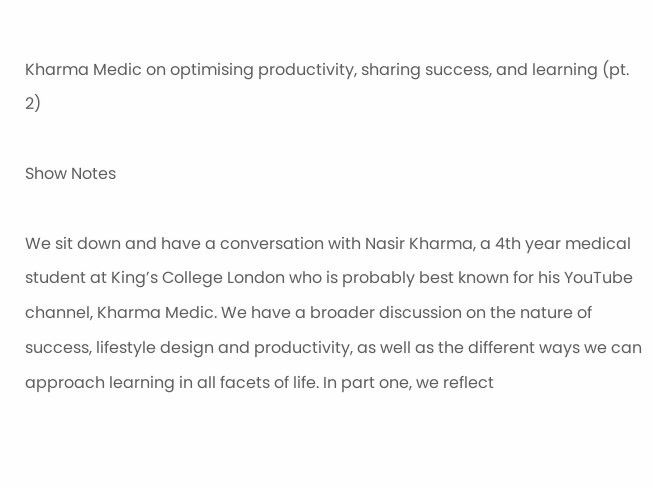Kharma Medic on optimising productivity, sharing success, and learning (pt. 2)

Show Notes

We sit down and have a conversation with Nasir Kharma, a 4th year medical student at King’s College London who is probably best known for his YouTube channel, Kharma Medic. We have a broader discussion on the nature of success, lifestyle design and productivity, as well as the different ways we can approach learning in all facets of life. In part one, we reflect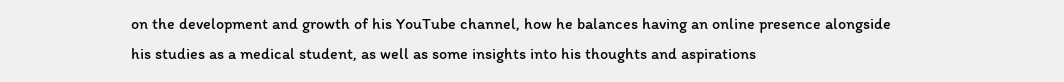on the development and growth of his YouTube channel, how he balances having an online presence alongside his studies as a medical student, as well as some insights into his thoughts and aspirations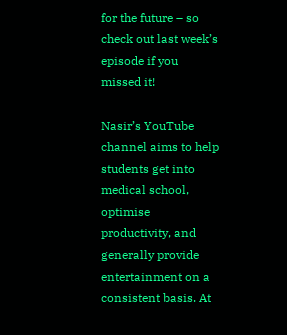for the future – so check out last week’s episode if you missed it!

Nasir’s YouTube channel aims to help students get into medical school, optimise productivity, and generally provide entertainment on a consistent basis. At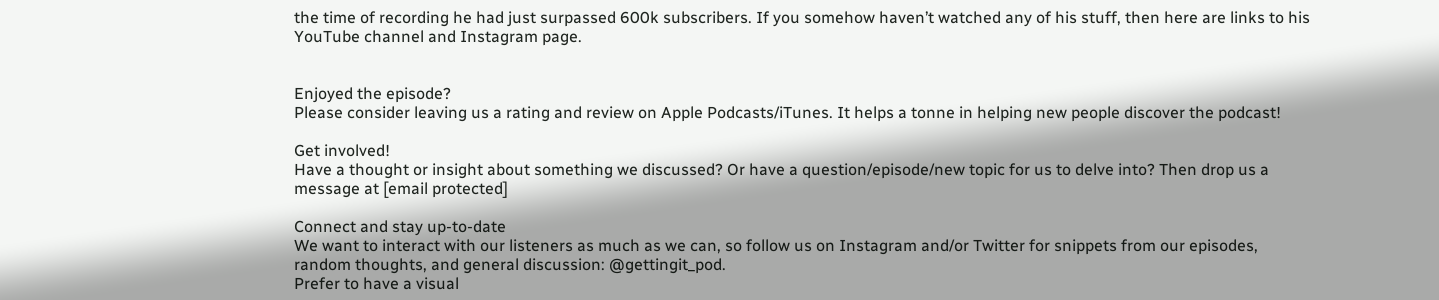the time of recording he had just surpassed 600k subscribers. If you somehow haven’t watched any of his stuff, then here are links to his YouTube channel and Instagram page.


Enjoyed the episode?
Please consider leaving us a rating and review on Apple Podcasts/iTunes. It helps a tonne in helping new people discover the podcast!

Get involved!
Have a thought or insight about something we discussed? Or have a question/episode/new topic for us to delve into? Then drop us a message at [email protected]

Connect and stay up-to-date
We want to interact with our listeners as much as we can, so follow us on Instagram and/or Twitter for snippets from our episodes, random thoughts, and general discussion: @gettingit_pod.
Prefer to have a visual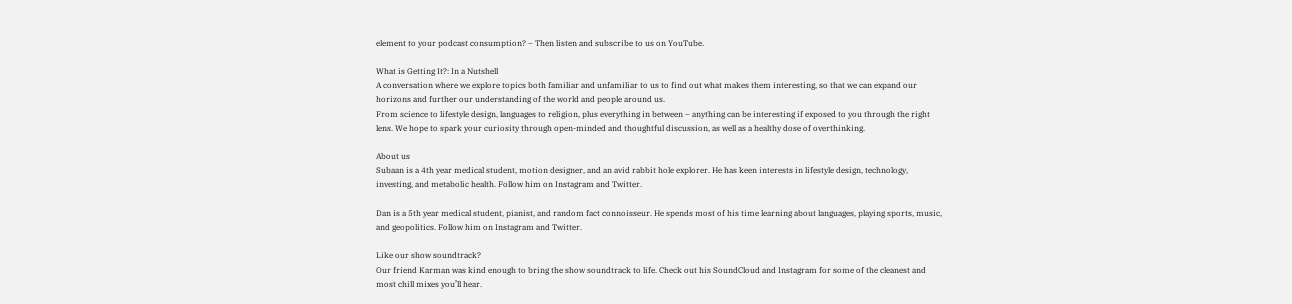element to your podcast consumption? – Then listen and subscribe to us on YouTube.

What is Getting It?: In a Nutshell
A conversation where we explore topics both familiar and unfamiliar to us to find out what makes them interesting, so that we can expand our horizons and further our understanding of the world and people around us.
From science to lifestyle design, languages to religion, plus everything in between – anything can be interesting if exposed to you through the right lens. We hope to spark your curiosity through open-minded and thoughtful discussion, as well as a healthy dose of overthinking.

About us
Subaan is a 4th year medical student, motion designer, and an avid rabbit hole explorer. He has keen interests in lifestyle design, technology, investing, and metabolic health. Follow him on Instagram and Twitter.

Dan is a 5th year medical student, pianist, and random fact connoisseur. He spends most of his time learning about languages, playing sports, music, and geopolitics. Follow him on Instagram and Twitter.

Like our show soundtrack?
Our friend Karman was kind enough to bring the show soundtrack to life. Check out his SoundCloud and Instagram for some of the cleanest and most chill mixes you’ll hear.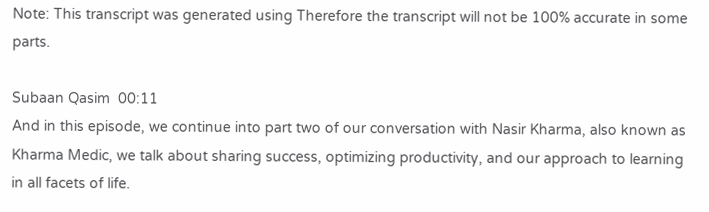Note: This transcript was generated using Therefore the transcript will not be 100% accurate in some parts.

Subaan Qasim  00:11
And in this episode, we continue into part two of our conversation with Nasir Kharma, also known as Kharma Medic, we talk about sharing success, optimizing productivity, and our approach to learning in all facets of life.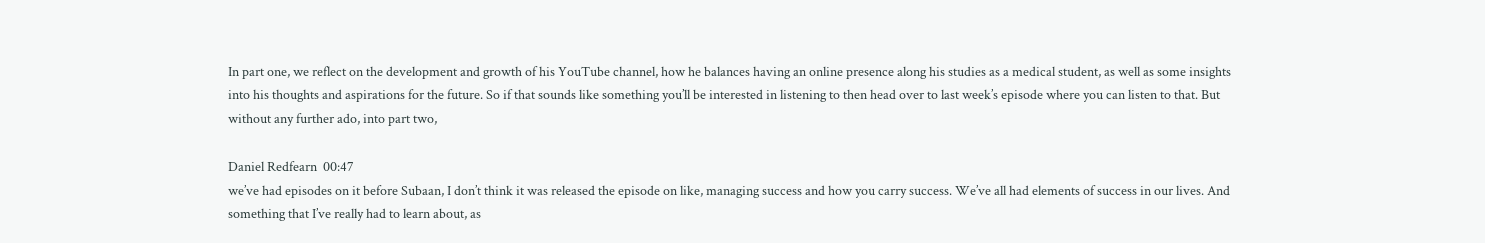In part one, we reflect on the development and growth of his YouTube channel, how he balances having an online presence along his studies as a medical student, as well as some insights into his thoughts and aspirations for the future. So if that sounds like something you’ll be interested in listening to then head over to last week’s episode where you can listen to that. But without any further ado, into part two,

Daniel Redfearn  00:47
we’ve had episodes on it before Subaan, I don’t think it was released the episode on like, managing success and how you carry success. We’ve all had elements of success in our lives. And something that I’ve really had to learn about, as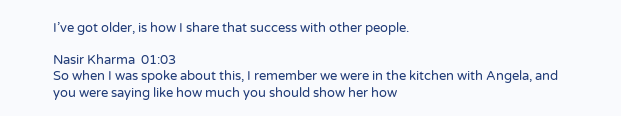I’ve got older, is how I share that success with other people.

Nasir Kharma  01:03
So when I was spoke about this, I remember we were in the kitchen with Angela, and you were saying like how much you should show her how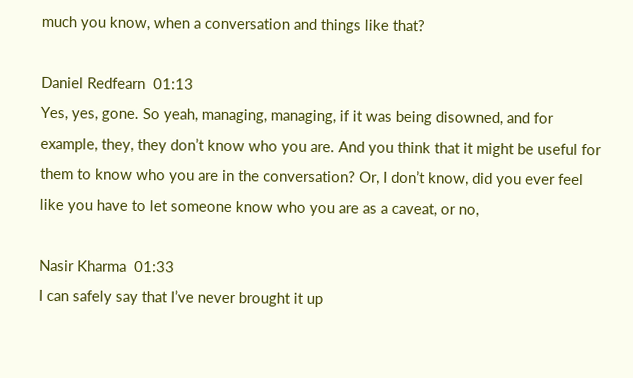much you know, when a conversation and things like that?

Daniel Redfearn  01:13
Yes, yes, gone. So yeah, managing, managing, if it was being disowned, and for example, they, they don’t know who you are. And you think that it might be useful for them to know who you are in the conversation? Or, I don’t know, did you ever feel like you have to let someone know who you are as a caveat, or no,

Nasir Kharma  01:33
I can safely say that I’ve never brought it up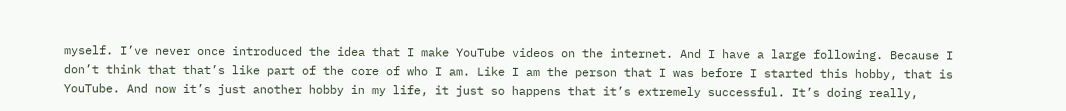myself. I’ve never once introduced the idea that I make YouTube videos on the internet. And I have a large following. Because I don’t think that that’s like part of the core of who I am. Like I am the person that I was before I started this hobby, that is YouTube. And now it’s just another hobby in my life, it just so happens that it’s extremely successful. It’s doing really,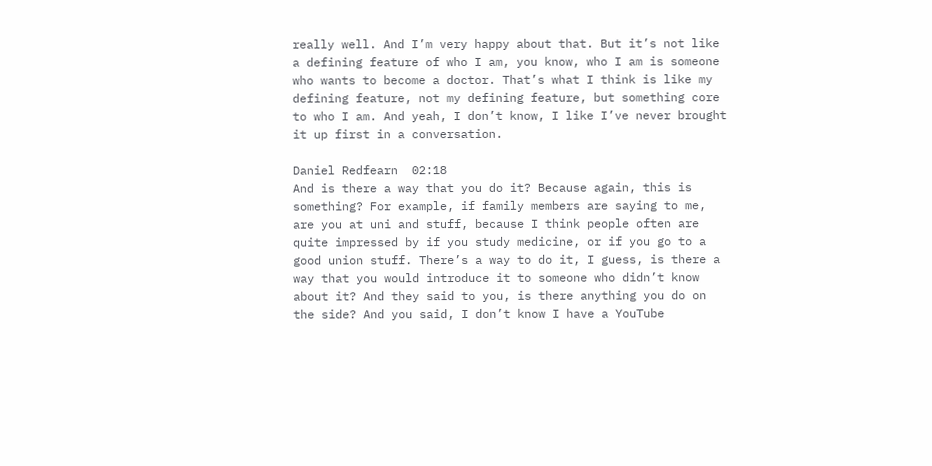really well. And I’m very happy about that. But it’s not like a defining feature of who I am, you know, who I am is someone who wants to become a doctor. That’s what I think is like my defining feature, not my defining feature, but something core to who I am. And yeah, I don’t know, I like I’ve never brought it up first in a conversation.

Daniel Redfearn  02:18
And is there a way that you do it? Because again, this is something? For example, if family members are saying to me, are you at uni and stuff, because I think people often are quite impressed by if you study medicine, or if you go to a good union stuff. There’s a way to do it, I guess, is there a way that you would introduce it to someone who didn’t know about it? And they said to you, is there anything you do on the side? And you said, I don’t know I have a YouTube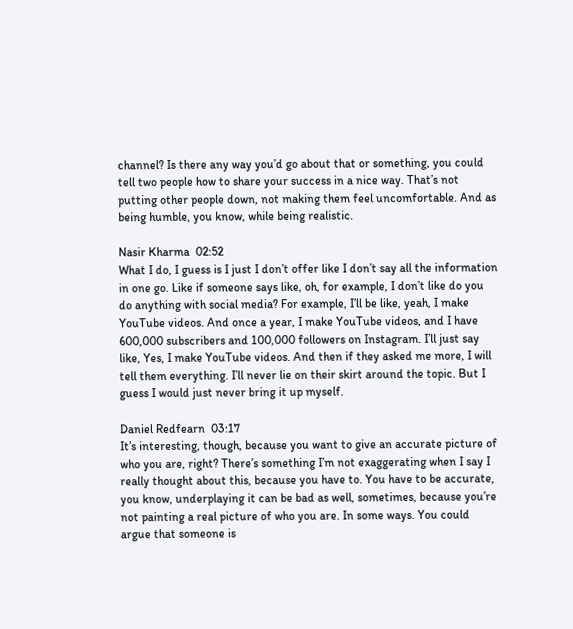channel? Is there any way you’d go about that or something, you could tell two people how to share your success in a nice way. That’s not putting other people down, not making them feel uncomfortable. And as being humble, you know, while being realistic.

Nasir Kharma  02:52
What I do, I guess is I just I don’t offer like I don’t say all the information in one go. Like if someone says like, oh, for example, I don’t like do you do anything with social media? For example, I’ll be like, yeah, I make YouTube videos. And once a year, I make YouTube videos, and I have 600,000 subscribers and 100,000 followers on Instagram. I’ll just say like, Yes, I make YouTube videos. And then if they asked me more, I will tell them everything. I’ll never lie on their skirt around the topic. But I guess I would just never bring it up myself.

Daniel Redfearn  03:17
It’s interesting, though, because you want to give an accurate picture of who you are, right? There’s something I’m not exaggerating when I say I really thought about this, because you have to. You have to be accurate, you know, underplaying it can be bad as well, sometimes, because you’re not painting a real picture of who you are. In some ways. You could argue that someone is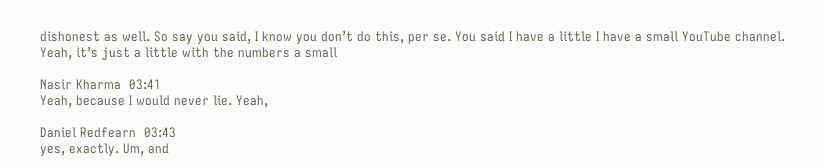dishonest as well. So say you said, I know you don’t do this, per se. You said I have a little I have a small YouTube channel. Yeah, it’s just a little with the numbers a small

Nasir Kharma  03:41
Yeah, because I would never lie. Yeah,

Daniel Redfearn  03:43
yes, exactly. Um, and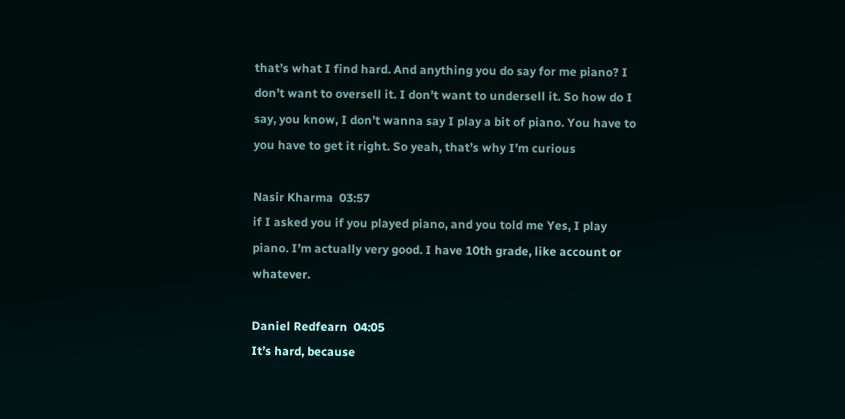that’s what I find hard. And anything you do say for me piano? I don’t want to oversell it. I don’t want to undersell it. So how do I say, you know, I don’t wanna say I play a bit of piano. You have to you have to get it right. So yeah, that’s why I’m curious

Nasir Kharma  03:57
if I asked you if you played piano, and you told me Yes, I play piano. I’m actually very good. I have 10th grade, like account or whatever.

Daniel Redfearn  04:05
It’s hard, because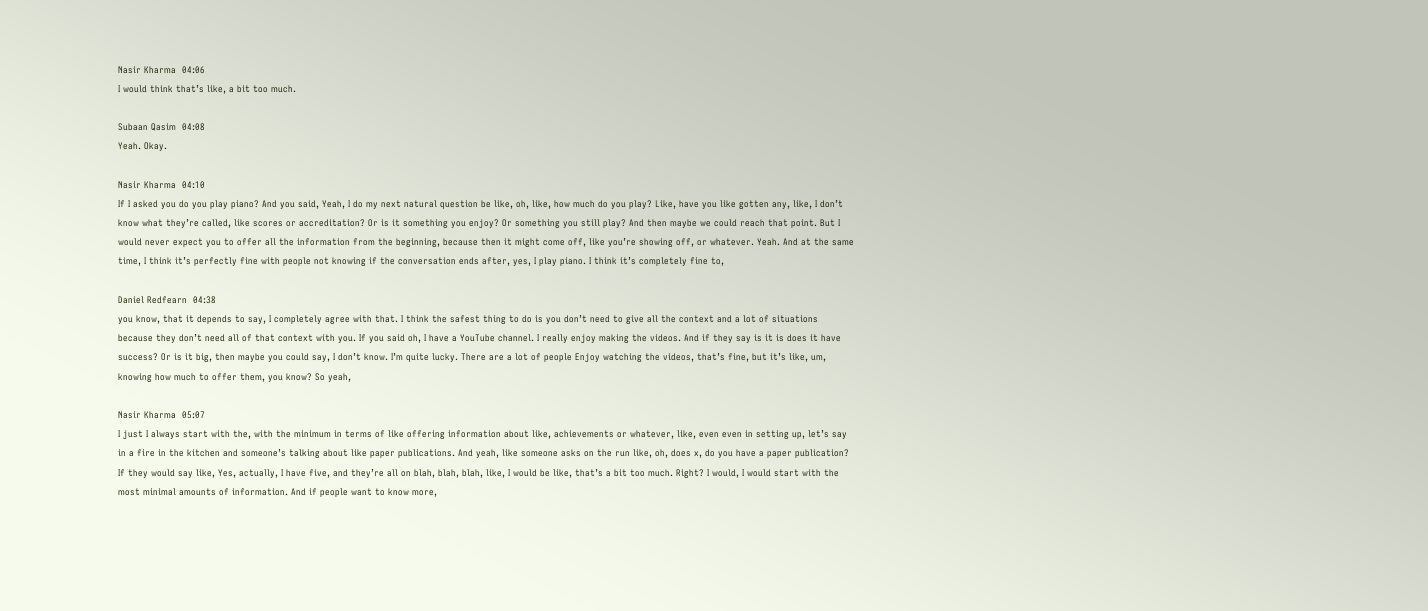Nasir Kharma  04:06
I would think that’s like, a bit too much.

Subaan Qasim  04:08
Yeah. Okay.

Nasir Kharma  04:10
If I asked you do you play piano? And you said, Yeah, I do my next natural question be like, oh, like, how much do you play? Like, have you like gotten any, like, I don’t know what they’re called, like scores or accreditation? Or is it something you enjoy? Or something you still play? And then maybe we could reach that point. But I would never expect you to offer all the information from the beginning, because then it might come off, like you’re showing off, or whatever. Yeah. And at the same time, I think it’s perfectly fine with people not knowing if the conversation ends after, yes, I play piano. I think it’s completely fine to,

Daniel Redfearn  04:38
you know, that it depends to say, I completely agree with that. I think the safest thing to do is you don’t need to give all the context and a lot of situations because they don’t need all of that context with you. If you said oh, I have a YouTube channel. I really enjoy making the videos. And if they say is it is does it have success? Or is it big, then maybe you could say, I don’t know. I’m quite lucky. There are a lot of people Enjoy watching the videos, that’s fine, but it’s like, um, knowing how much to offer them, you know? So yeah,

Nasir Kharma  05:07
I just I always start with the, with the minimum in terms of like offering information about like, achievements or whatever, like, even even in setting up, let’s say in a fire in the kitchen and someone’s talking about like paper publications. And yeah, like someone asks on the run like, oh, does x, do you have a paper publication? If they would say like, Yes, actually, I have five, and they’re all on blah, blah, blah, like, I would be like, that’s a bit too much. Right? I would, I would start with the most minimal amounts of information. And if people want to know more,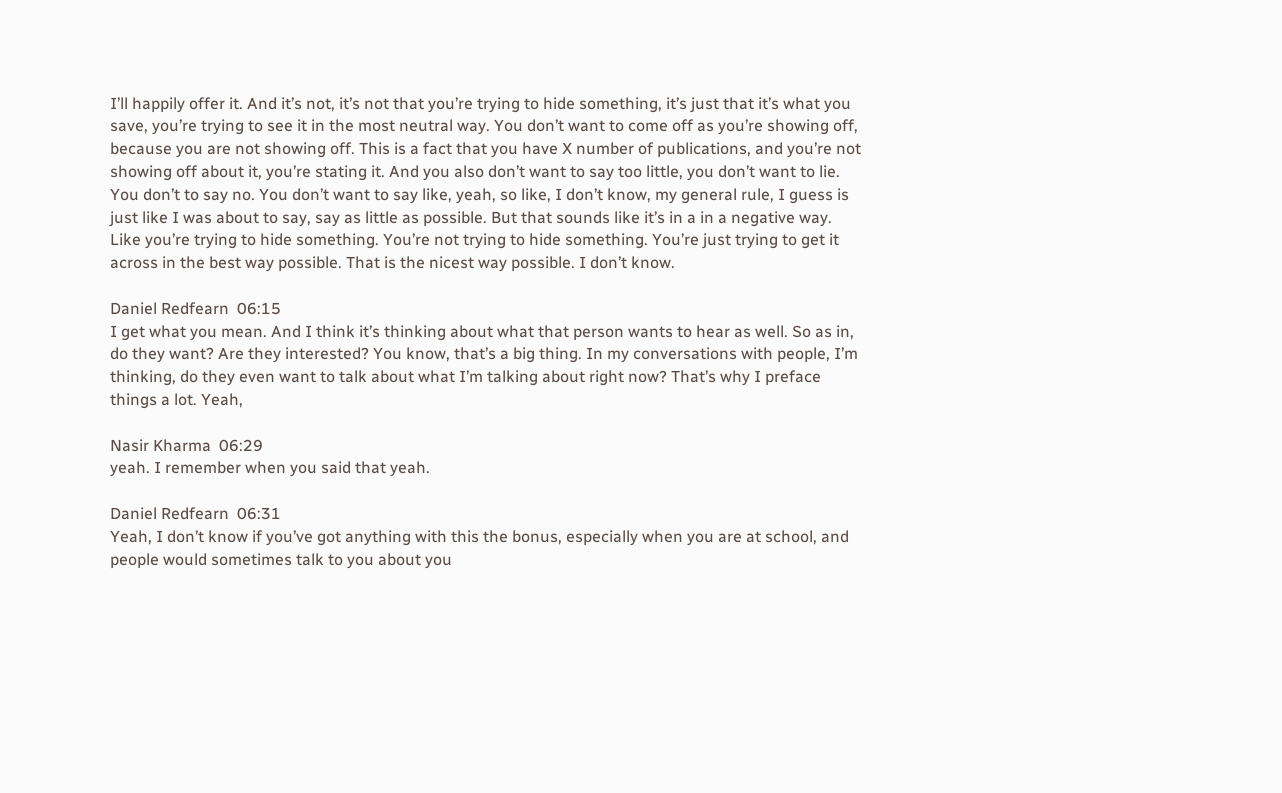I’ll happily offer it. And it’s not, it’s not that you’re trying to hide something, it’s just that it’s what you save, you’re trying to see it in the most neutral way. You don’t want to come off as you’re showing off, because you are not showing off. This is a fact that you have X number of publications, and you’re not showing off about it, you’re stating it. And you also don’t want to say too little, you don’t want to lie. You don’t to say no. You don’t want to say like, yeah, so like, I don’t know, my general rule, I guess is just like I was about to say, say as little as possible. But that sounds like it’s in a in a negative way. Like you’re trying to hide something. You’re not trying to hide something. You’re just trying to get it across in the best way possible. That is the nicest way possible. I don’t know.

Daniel Redfearn  06:15
I get what you mean. And I think it’s thinking about what that person wants to hear as well. So as in, do they want? Are they interested? You know, that’s a big thing. In my conversations with people, I’m thinking, do they even want to talk about what I’m talking about right now? That’s why I preface things a lot. Yeah,

Nasir Kharma  06:29
yeah. I remember when you said that yeah.

Daniel Redfearn  06:31
Yeah, I don’t know if you’ve got anything with this the bonus, especially when you are at school, and people would sometimes talk to you about you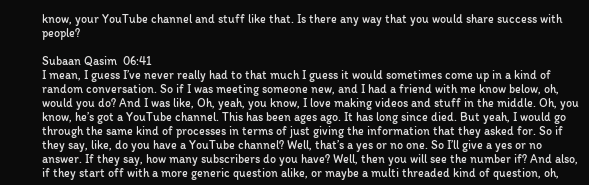know, your YouTube channel and stuff like that. Is there any way that you would share success with people?

Subaan Qasim  06:41
I mean, I guess I’ve never really had to that much I guess it would sometimes come up in a kind of random conversation. So if I was meeting someone new, and I had a friend with me know below, oh, would you do? And I was like, Oh, yeah, you know, I love making videos and stuff in the middle. Oh, you know, he’s got a YouTube channel. This has been ages ago. It has long since died. But yeah, I would go through the same kind of processes in terms of just giving the information that they asked for. So if they say, like, do you have a YouTube channel? Well, that’s a yes or no one. So I’ll give a yes or no answer. If they say, how many subscribers do you have? Well, then you will see the number if? And also, if they start off with a more generic question alike, or maybe a multi threaded kind of question, oh,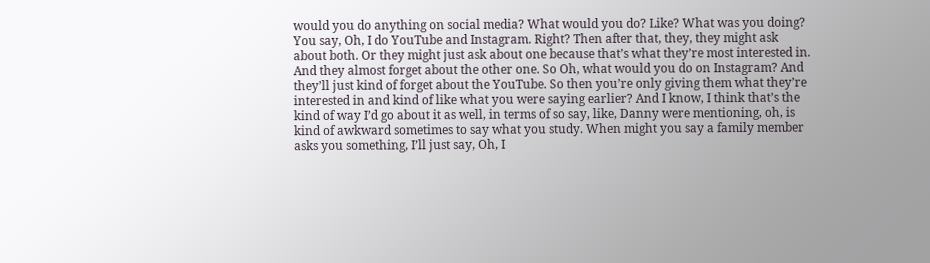would you do anything on social media? What would you do? Like? What was you doing? You say, Oh, I do YouTube and Instagram. Right? Then after that, they, they might ask about both. Or they might just ask about one because that’s what they’re most interested in. And they almost forget about the other one. So Oh, what would you do on Instagram? And they’ll just kind of forget about the YouTube. So then you’re only giving them what they’re interested in and kind of like what you were saying earlier? And I know, I think that’s the kind of way I’d go about it as well, in terms of so say, like, Danny were mentioning, oh, is kind of awkward sometimes to say what you study. When might you say a family member asks you something, I’ll just say, Oh, I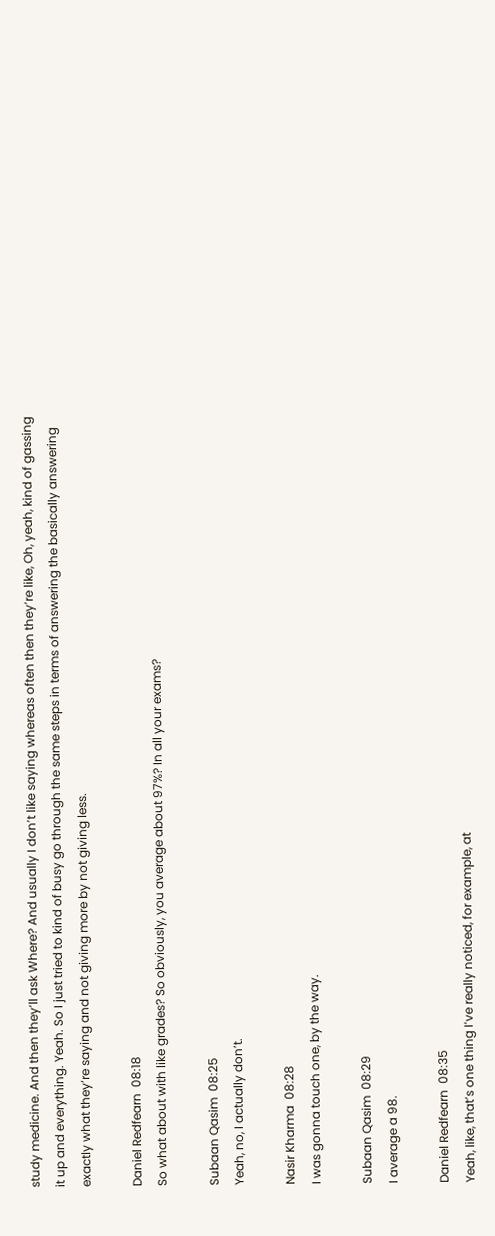study medicine. And then they’ll ask Where? And usually I don’t like saying whereas often then they’re like, Oh, yeah, kind of gassing it up and everything. Yeah. So I just tried to kind of busy go through the same steps in terms of answering the basically answering exactly what they’re saying and not giving more by not giving less.

Daniel Redfearn  08:18
So what about with like grades? So obviously, you average about 97%? In all your exams?

Subaan Qasim  08:25
Yeah, no, I actually don’t.

Nasir Kharma  08:28
I was gonna touch one, by the way.

Subaan Qasim  08:29
I average a 98.

Daniel Redfearn  08:35
Yeah, like, that’s one thing I’ve really noticed, for example, at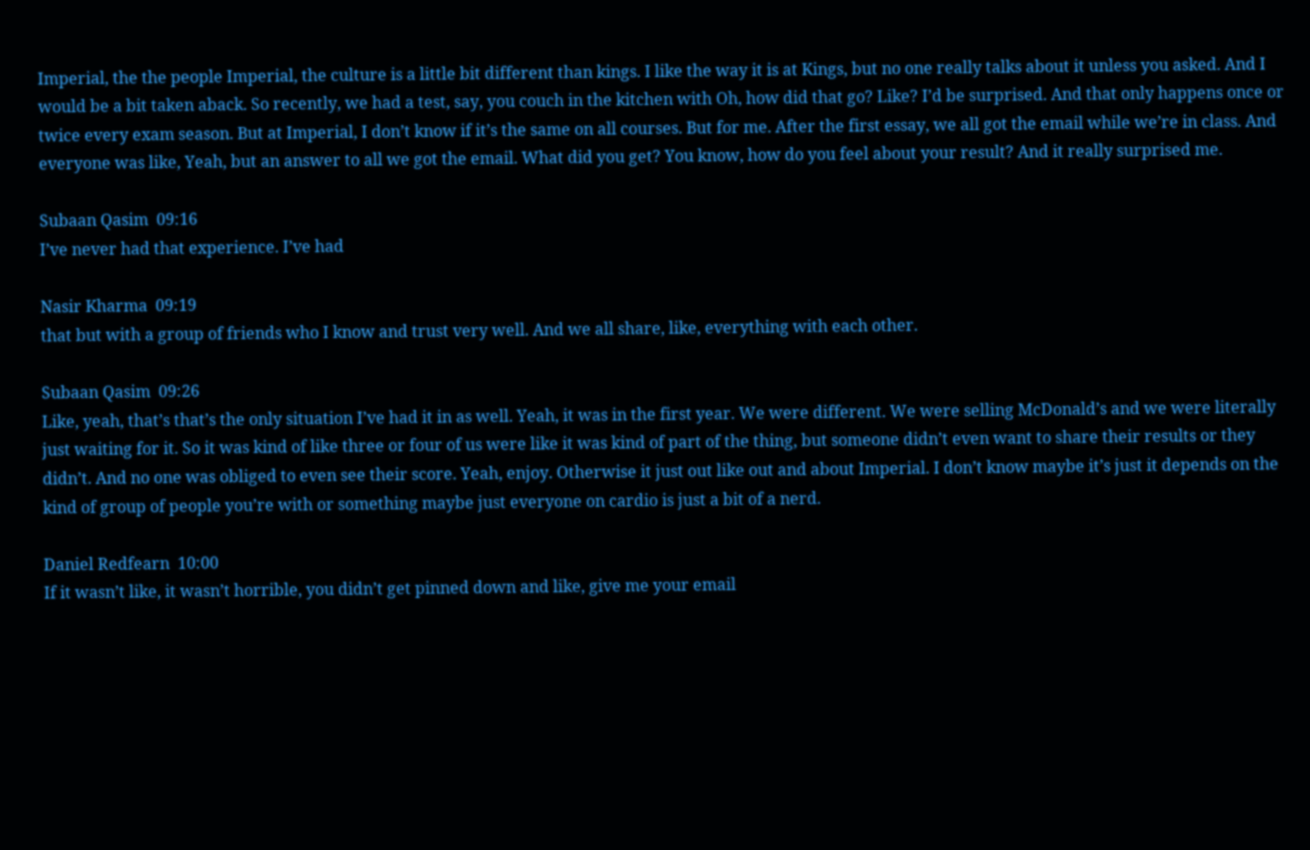Imperial, the the people Imperial, the culture is a little bit different than kings. I like the way it is at Kings, but no one really talks about it unless you asked. And I would be a bit taken aback. So recently, we had a test, say, you couch in the kitchen with Oh, how did that go? Like? I’d be surprised. And that only happens once or twice every exam season. But at Imperial, I don’t know if it’s the same on all courses. But for me. After the first essay, we all got the email while we’re in class. And everyone was like, Yeah, but an answer to all we got the email. What did you get? You know, how do you feel about your result? And it really surprised me.

Subaan Qasim  09:16
I’ve never had that experience. I’ve had

Nasir Kharma  09:19
that but with a group of friends who I know and trust very well. And we all share, like, everything with each other.

Subaan Qasim  09:26
Like, yeah, that’s that’s the only situation I’ve had it in as well. Yeah, it was in the first year. We were different. We were selling McDonald’s and we were literally just waiting for it. So it was kind of like three or four of us were like it was kind of part of the thing, but someone didn’t even want to share their results or they didn’t. And no one was obliged to even see their score. Yeah, enjoy. Otherwise it just out like out and about Imperial. I don’t know maybe it’s just it depends on the kind of group of people you’re with or something maybe just everyone on cardio is just a bit of a nerd.

Daniel Redfearn  10:00
If it wasn’t like, it wasn’t horrible, you didn’t get pinned down and like, give me your email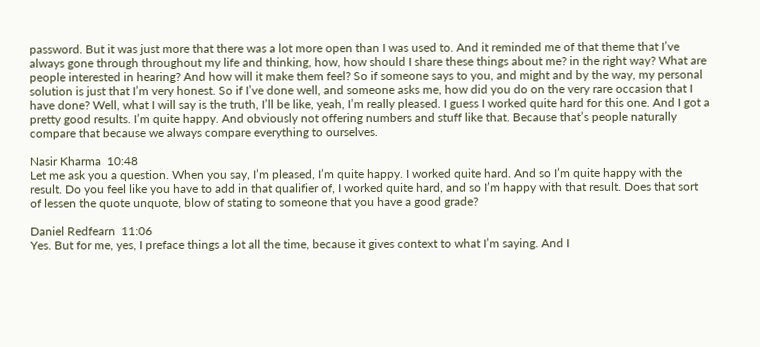password. But it was just more that there was a lot more open than I was used to. And it reminded me of that theme that I’ve always gone through throughout my life and thinking, how, how should I share these things about me? in the right way? What are people interested in hearing? And how will it make them feel? So if someone says to you, and might and by the way, my personal solution is just that I’m very honest. So if I’ve done well, and someone asks me, how did you do on the very rare occasion that I have done? Well, what I will say is the truth, I’ll be like, yeah, I’m really pleased. I guess I worked quite hard for this one. And I got a pretty good results. I’m quite happy. And obviously not offering numbers and stuff like that. Because that’s people naturally compare that because we always compare everything to ourselves.

Nasir Kharma  10:48
Let me ask you a question. When you say, I’m pleased, I’m quite happy. I worked quite hard. And so I’m quite happy with the result. Do you feel like you have to add in that qualifier of, I worked quite hard, and so I’m happy with that result. Does that sort of lessen the quote unquote, blow of stating to someone that you have a good grade?

Daniel Redfearn  11:06
Yes. But for me, yes, I preface things a lot all the time, because it gives context to what I’m saying. And I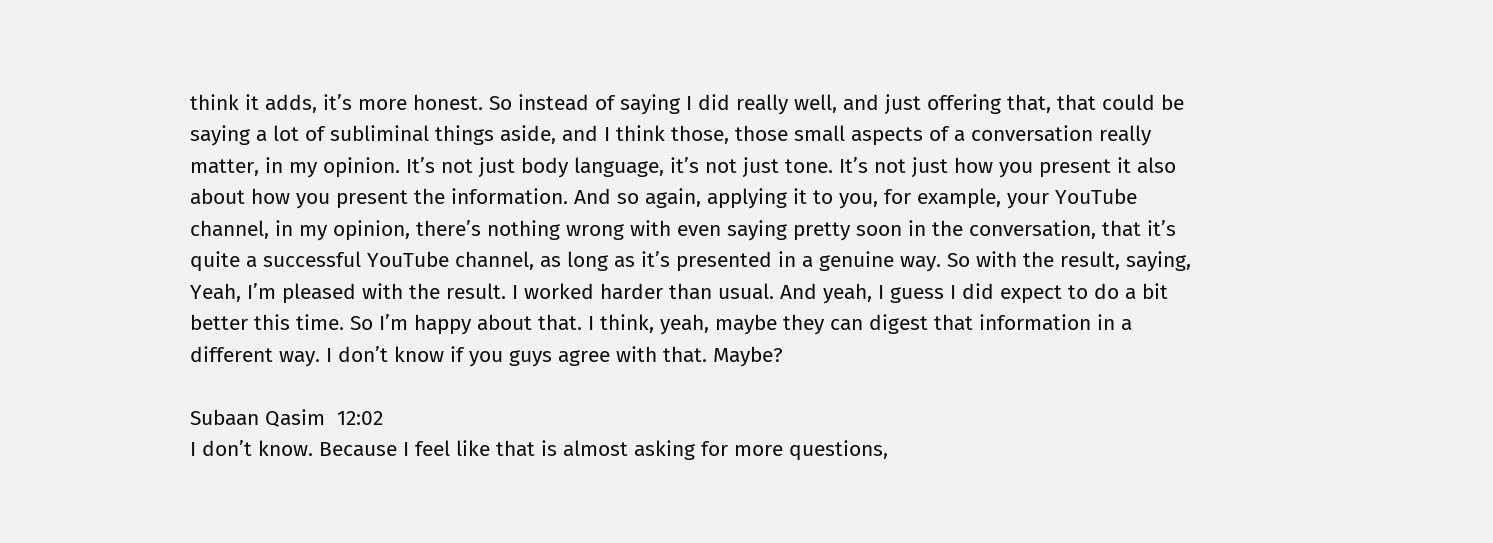think it adds, it’s more honest. So instead of saying I did really well, and just offering that, that could be saying a lot of subliminal things aside, and I think those, those small aspects of a conversation really matter, in my opinion. It’s not just body language, it’s not just tone. It’s not just how you present it also about how you present the information. And so again, applying it to you, for example, your YouTube channel, in my opinion, there’s nothing wrong with even saying pretty soon in the conversation, that it’s quite a successful YouTube channel, as long as it’s presented in a genuine way. So with the result, saying, Yeah, I’m pleased with the result. I worked harder than usual. And yeah, I guess I did expect to do a bit better this time. So I’m happy about that. I think, yeah, maybe they can digest that information in a different way. I don’t know if you guys agree with that. Maybe?

Subaan Qasim  12:02
I don’t know. Because I feel like that is almost asking for more questions,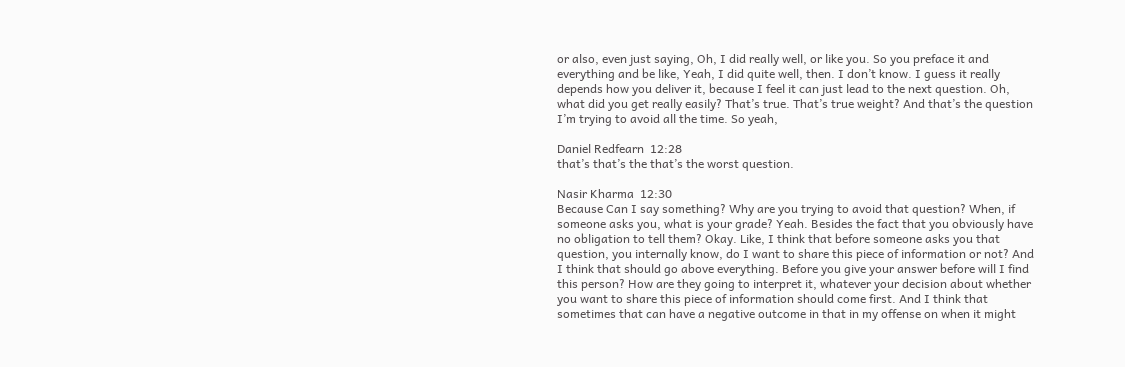or also, even just saying, Oh, I did really well, or like you. So you preface it and everything and be like, Yeah, I did quite well, then. I don’t know. I guess it really depends how you deliver it, because I feel it can just lead to the next question. Oh, what did you get really easily? That’s true. That’s true weight? And that’s the question I’m trying to avoid all the time. So yeah,

Daniel Redfearn  12:28
that’s that’s the that’s the worst question.

Nasir Kharma  12:30
Because Can I say something? Why are you trying to avoid that question? When, if someone asks you, what is your grade? Yeah. Besides the fact that you obviously have no obligation to tell them? Okay. Like, I think that before someone asks you that question, you internally know, do I want to share this piece of information or not? And I think that should go above everything. Before you give your answer before will I find this person? How are they going to interpret it, whatever your decision about whether you want to share this piece of information should come first. And I think that sometimes that can have a negative outcome in that in my offense on when it might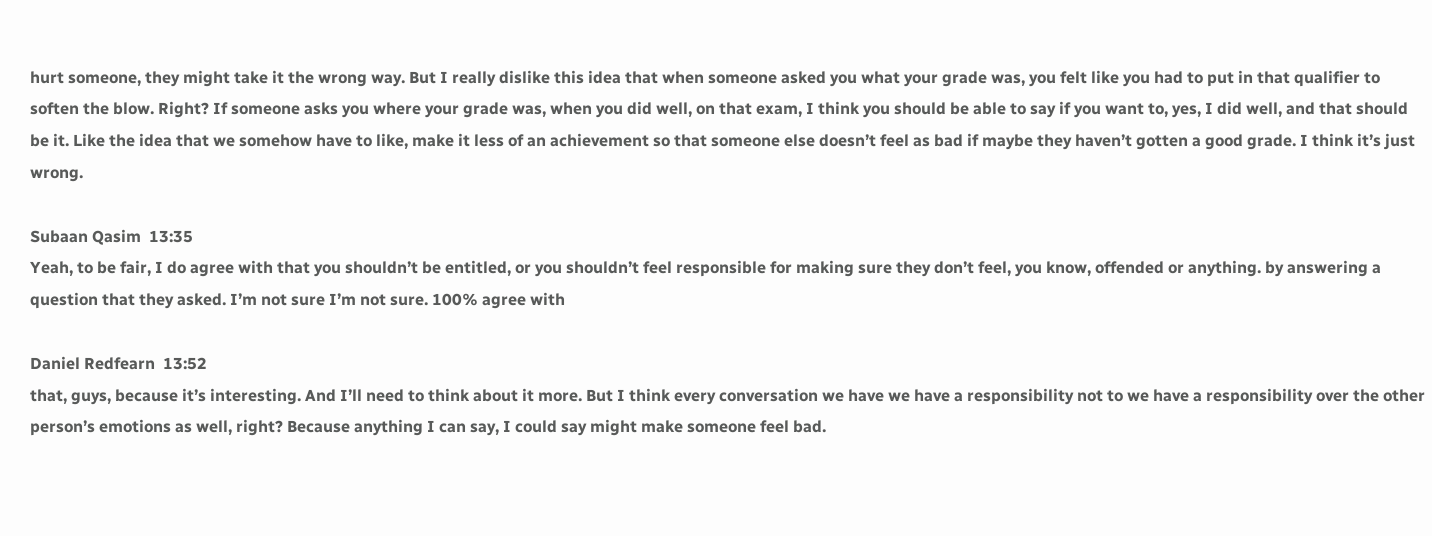hurt someone, they might take it the wrong way. But I really dislike this idea that when someone asked you what your grade was, you felt like you had to put in that qualifier to soften the blow. Right? If someone asks you where your grade was, when you did well, on that exam, I think you should be able to say if you want to, yes, I did well, and that should be it. Like the idea that we somehow have to like, make it less of an achievement so that someone else doesn’t feel as bad if maybe they haven’t gotten a good grade. I think it’s just wrong.

Subaan Qasim  13:35
Yeah, to be fair, I do agree with that you shouldn’t be entitled, or you shouldn’t feel responsible for making sure they don’t feel, you know, offended or anything. by answering a question that they asked. I’m not sure I’m not sure. 100% agree with

Daniel Redfearn  13:52
that, guys, because it’s interesting. And I’ll need to think about it more. But I think every conversation we have we have a responsibility not to we have a responsibility over the other person’s emotions as well, right? Because anything I can say, I could say might make someone feel bad.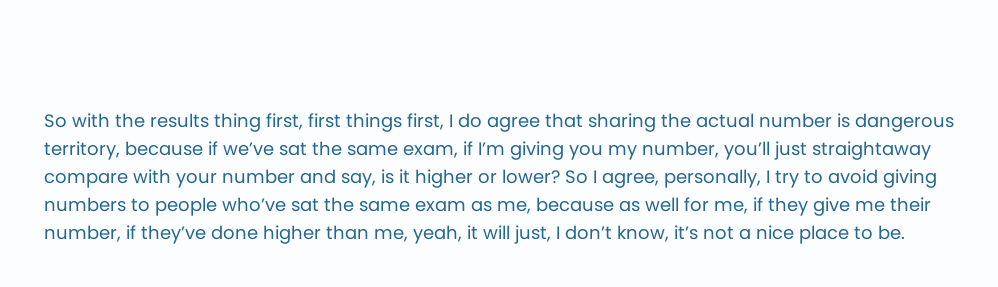So with the results thing first, first things first, I do agree that sharing the actual number is dangerous territory, because if we’ve sat the same exam, if I’m giving you my number, you’ll just straightaway compare with your number and say, is it higher or lower? So I agree, personally, I try to avoid giving numbers to people who’ve sat the same exam as me, because as well for me, if they give me their number, if they’ve done higher than me, yeah, it will just, I don’t know, it’s not a nice place to be.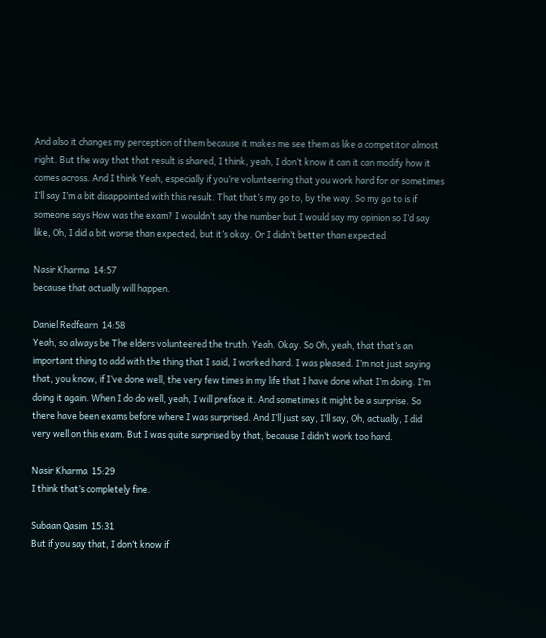And also it changes my perception of them because it makes me see them as like a competitor almost right. But the way that that result is shared, I think, yeah, I don’t know it can it can modify how it comes across. And I think Yeah, especially if you’re volunteering that you work hard for or sometimes I’ll say I’m a bit disappointed with this result. That that’s my go to, by the way. So my go to is if someone says How was the exam? I wouldn’t say the number but I would say my opinion so I’d say like, Oh, I did a bit worse than expected, but it’s okay. Or I didn’t better than expected

Nasir Kharma  14:57
because that actually will happen.

Daniel Redfearn  14:58
Yeah, so always be The elders volunteered the truth. Yeah. Okay. So Oh, yeah, that that’s an important thing to add with the thing that I said, I worked hard. I was pleased. I’m not just saying that, you know, if I’ve done well, the very few times in my life that I have done what I’m doing. I’m doing it again. When I do do well, yeah, I will preface it. And sometimes it might be a surprise. So there have been exams before where I was surprised. And I’ll just say, I’ll say, Oh, actually, I did very well on this exam. But I was quite surprised by that, because I didn’t work too hard.

Nasir Kharma  15:29
I think that’s completely fine.

Subaan Qasim  15:31
But if you say that, I don’t know if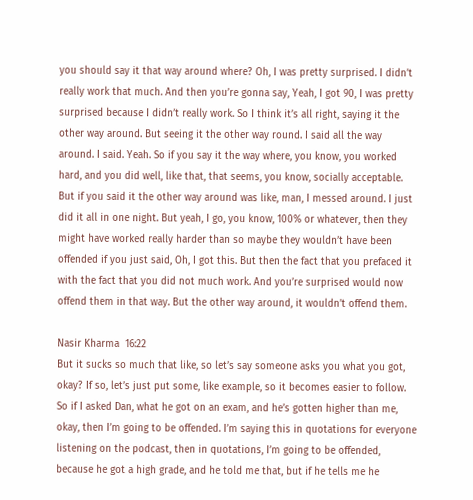you should say it that way around where? Oh, I was pretty surprised. I didn’t really work that much. And then you’re gonna say, Yeah, I got 90, I was pretty surprised because I didn’t really work. So I think it’s all right, saying it the other way around. But seeing it the other way round. I said all the way around. I said. Yeah. So if you say it the way where, you know, you worked hard, and you did well, like that, that seems, you know, socially acceptable. But if you said it the other way around was like, man, I messed around. I just did it all in one night. But yeah, I go, you know, 100% or whatever, then they might have worked really harder than so maybe they wouldn’t have been offended if you just said, Oh, I got this. But then the fact that you prefaced it with the fact that you did not much work. And you’re surprised would now offend them in that way. But the other way around, it wouldn’t offend them.

Nasir Kharma  16:22
But it sucks so much that like, so let’s say someone asks you what you got, okay? If so, let’s just put some, like example, so it becomes easier to follow. So if I asked Dan, what he got on an exam, and he’s gotten higher than me, okay, then I’m going to be offended. I’m saying this in quotations for everyone listening on the podcast, then in quotations, I’m going to be offended, because he got a high grade, and he told me that, but if he tells me he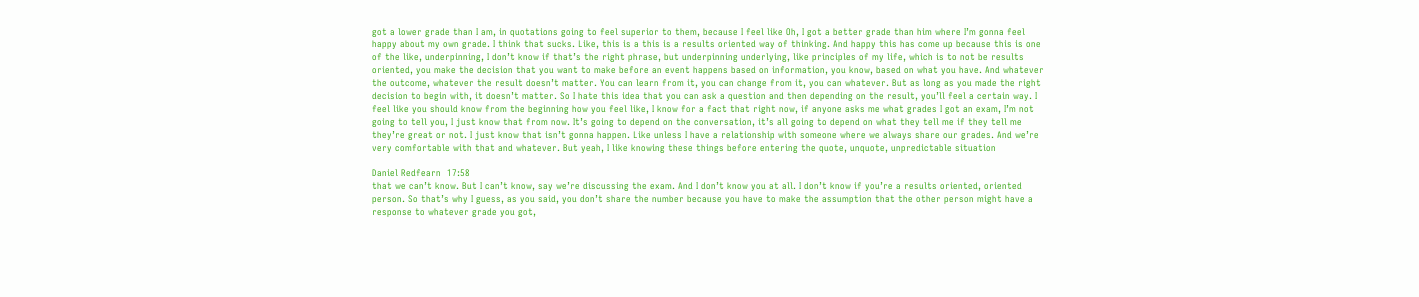got a lower grade than I am, in quotations going to feel superior to them, because I feel like Oh, I got a better grade than him where I’m gonna feel happy about my own grade. I think that sucks. Like, this is a this is a results oriented way of thinking. And happy this has come up because this is one of the like, underpinning, I don’t know if that’s the right phrase, but underpinning underlying, like principles of my life, which is to not be results oriented, you make the decision that you want to make before an event happens based on information, you know, based on what you have. And whatever the outcome, whatever the result doesn’t matter. You can learn from it, you can change from it, you can whatever. But as long as you made the right decision to begin with, it doesn’t matter. So I hate this idea that you can ask a question and then depending on the result, you’ll feel a certain way. I feel like you should know from the beginning how you feel like, I know for a fact that right now, if anyone asks me what grades I got an exam, I’m not going to tell you, I just know that from now. It’s going to depend on the conversation, it’s all going to depend on what they tell me if they tell me they’re great or not. I just know that isn’t gonna happen. Like unless I have a relationship with someone where we always share our grades. And we’re very comfortable with that and whatever. But yeah, I like knowing these things before entering the quote, unquote, unpredictable situation

Daniel Redfearn  17:58
that we can’t know. But I can’t know, say we’re discussing the exam. And I don’t know you at all. I don’t know if you’re a results oriented, oriented person. So that’s why I guess, as you said, you don’t share the number because you have to make the assumption that the other person might have a response to whatever grade you got,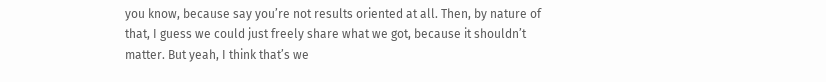you know, because say you’re not results oriented at all. Then, by nature of that, I guess we could just freely share what we got, because it shouldn’t matter. But yeah, I think that’s we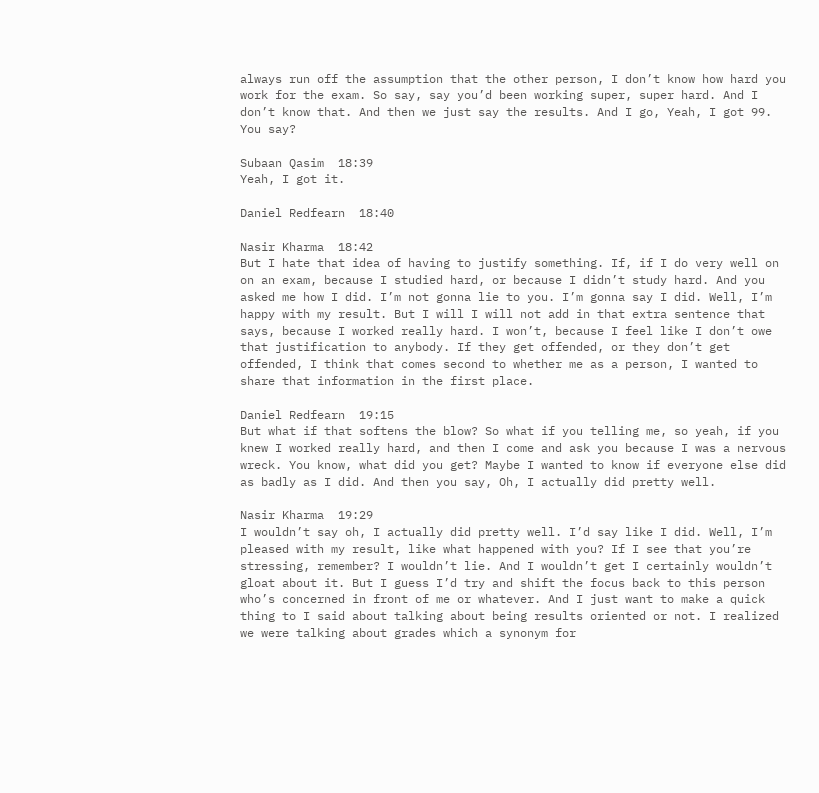always run off the assumption that the other person, I don’t know how hard you work for the exam. So say, say you’d been working super, super hard. And I don’t know that. And then we just say the results. And I go, Yeah, I got 99. You say?

Subaan Qasim  18:39
Yeah, I got it.

Daniel Redfearn  18:40

Nasir Kharma  18:42
But I hate that idea of having to justify something. If, if I do very well on on an exam, because I studied hard, or because I didn’t study hard. And you asked me how I did. I’m not gonna lie to you. I’m gonna say I did. Well, I’m happy with my result. But I will I will not add in that extra sentence that says, because I worked really hard. I won’t, because I feel like I don’t owe that justification to anybody. If they get offended, or they don’t get offended, I think that comes second to whether me as a person, I wanted to share that information in the first place.

Daniel Redfearn  19:15
But what if that softens the blow? So what if you telling me, so yeah, if you knew I worked really hard, and then I come and ask you because I was a nervous wreck. You know, what did you get? Maybe I wanted to know if everyone else did as badly as I did. And then you say, Oh, I actually did pretty well.

Nasir Kharma  19:29
I wouldn’t say oh, I actually did pretty well. I’d say like I did. Well, I’m pleased with my result, like what happened with you? If I see that you’re stressing, remember? I wouldn’t lie. And I wouldn’t get I certainly wouldn’t gloat about it. But I guess I’d try and shift the focus back to this person who’s concerned in front of me or whatever. And I just want to make a quick thing to I said about talking about being results oriented or not. I realized we were talking about grades which a synonym for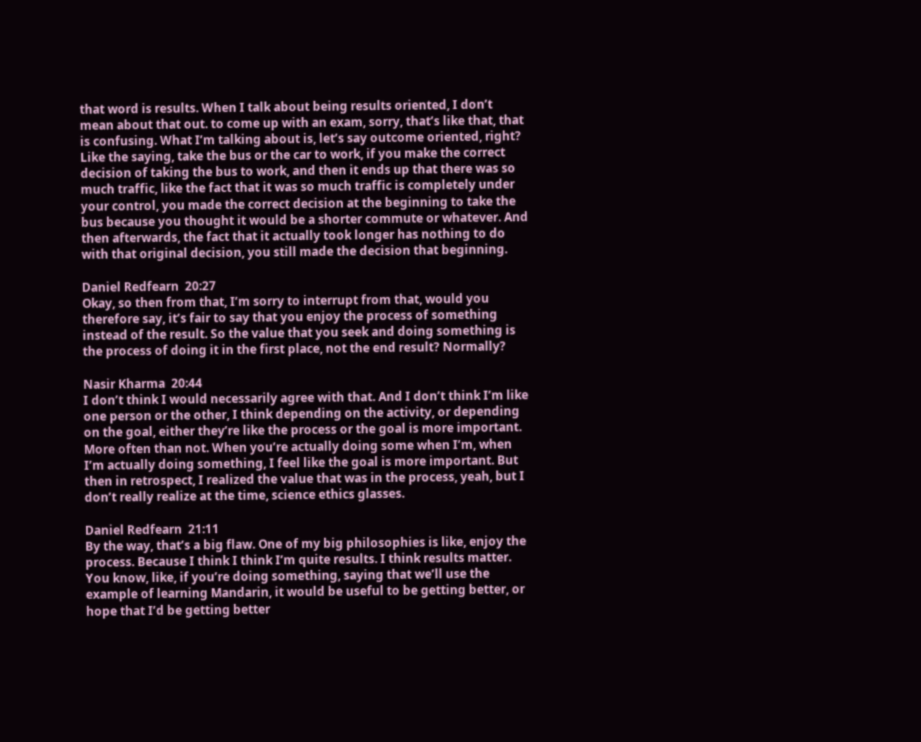that word is results. When I talk about being results oriented, I don’t mean about that out. to come up with an exam, sorry, that’s like that, that is confusing. What I’m talking about is, let’s say outcome oriented, right? Like the saying, take the bus or the car to work, if you make the correct decision of taking the bus to work, and then it ends up that there was so much traffic, like the fact that it was so much traffic is completely under your control, you made the correct decision at the beginning to take the bus because you thought it would be a shorter commute or whatever. And then afterwards, the fact that it actually took longer has nothing to do with that original decision, you still made the decision that beginning.

Daniel Redfearn  20:27
Okay, so then from that, I’m sorry to interrupt from that, would you therefore say, it’s fair to say that you enjoy the process of something instead of the result. So the value that you seek and doing something is the process of doing it in the first place, not the end result? Normally?

Nasir Kharma  20:44
I don’t think I would necessarily agree with that. And I don’t think I’m like one person or the other, I think depending on the activity, or depending on the goal, either they’re like the process or the goal is more important. More often than not. When you’re actually doing some when I’m, when I’m actually doing something, I feel like the goal is more important. But then in retrospect, I realized the value that was in the process, yeah, but I don’t really realize at the time, science ethics glasses.

Daniel Redfearn  21:11
By the way, that’s a big flaw. One of my big philosophies is like, enjoy the process. Because I think I think I’m quite results. I think results matter. You know, like, if you’re doing something, saying that we’ll use the example of learning Mandarin, it would be useful to be getting better, or hope that I’d be getting better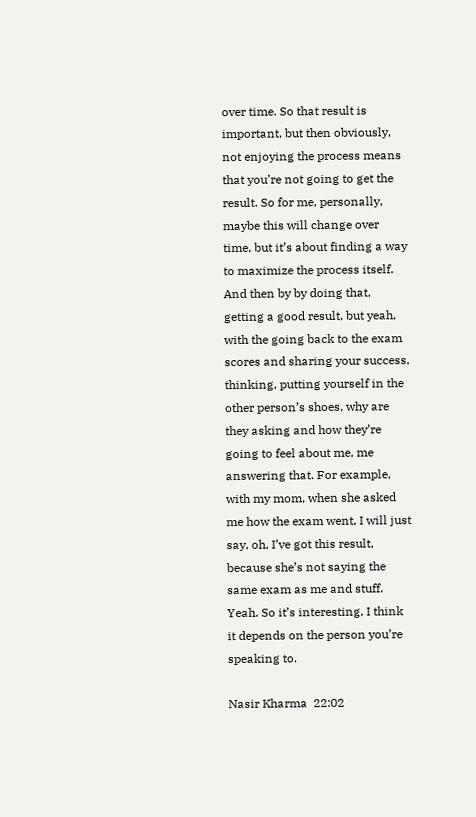over time. So that result is important, but then obviously, not enjoying the process means that you’re not going to get the result. So for me, personally, maybe this will change over time, but it’s about finding a way to maximize the process itself. And then by by doing that, getting a good result, but yeah, with the going back to the exam scores and sharing your success, thinking, putting yourself in the other person’s shoes, why are they asking and how they’re going to feel about me, me answering that. For example, with my mom, when she asked me how the exam went, I will just say, oh, I’ve got this result, because she’s not saying the same exam as me and stuff. Yeah. So it’s interesting, I think it depends on the person you’re speaking to.

Nasir Kharma  22:02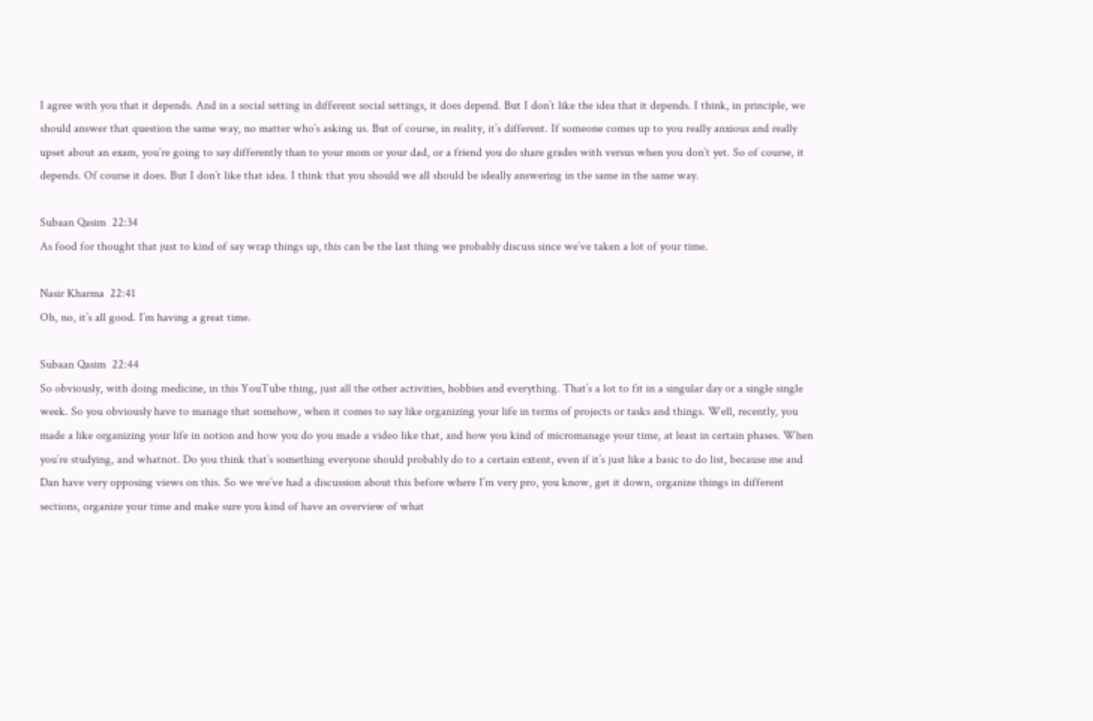I agree with you that it depends. And in a social setting in different social settings, it does depend. But I don’t like the idea that it depends. I think, in principle, we should answer that question the same way, no matter who’s asking us. But of course, in reality, it’s different. If someone comes up to you really anxious and really upset about an exam, you’re going to say differently than to your mom or your dad, or a friend you do share grades with versus when you don’t yet. So of course, it depends. Of course it does. But I don’t like that idea. I think that you should we all should be ideally answering in the same in the same way.

Subaan Qasim  22:34
As food for thought that just to kind of say wrap things up, this can be the last thing we probably discuss since we’ve taken a lot of your time.

Nasir Kharma  22:41
Oh, no, it’s all good. I’m having a great time.

Subaan Qasim  22:44
So obviously, with doing medicine, in this YouTube thing, just all the other activities, hobbies and everything. That’s a lot to fit in a singular day or a single single week. So you obviously have to manage that somehow, when it comes to say like organizing your life in terms of projects or tasks and things. Well, recently, you made a like organizing your life in notion and how you do you made a video like that, and how you kind of micromanage your time, at least in certain phases. When you’re studying, and whatnot. Do you think that’s something everyone should probably do to a certain extent, even if it’s just like a basic to do list, because me and Dan have very opposing views on this. So we we’ve had a discussion about this before where I’m very pro, you know, get it down, organize things in different sections, organize your time and make sure you kind of have an overview of what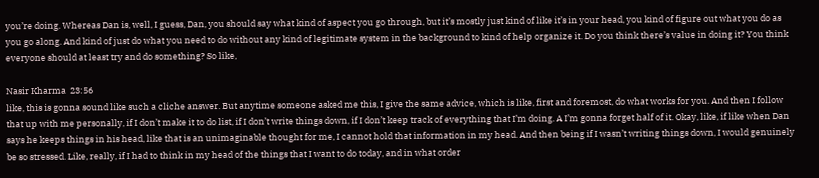you’re doing. Whereas Dan is, well, I guess, Dan, you should say what kind of aspect you go through, but it’s mostly just kind of like it’s in your head, you kind of figure out what you do as you go along. And kind of just do what you need to do without any kind of legitimate system in the background to kind of help organize it. Do you think there’s value in doing it? You think everyone should at least try and do something? So like,

Nasir Kharma  23:56
like, this is gonna sound like such a cliche answer. But anytime someone asked me this, I give the same advice, which is like, first and foremost, do what works for you. And then I follow that up with me personally, if I don’t make it to do list, if I don’t write things down, if I don’t keep track of everything that I’m doing. A I’m gonna forget half of it. Okay, like, if like when Dan says he keeps things in his head, like that is an unimaginable thought for me, I cannot hold that information in my head. And then being if I wasn’t writing things down, I would genuinely be so stressed. Like, really, if I had to think in my head of the things that I want to do today, and in what order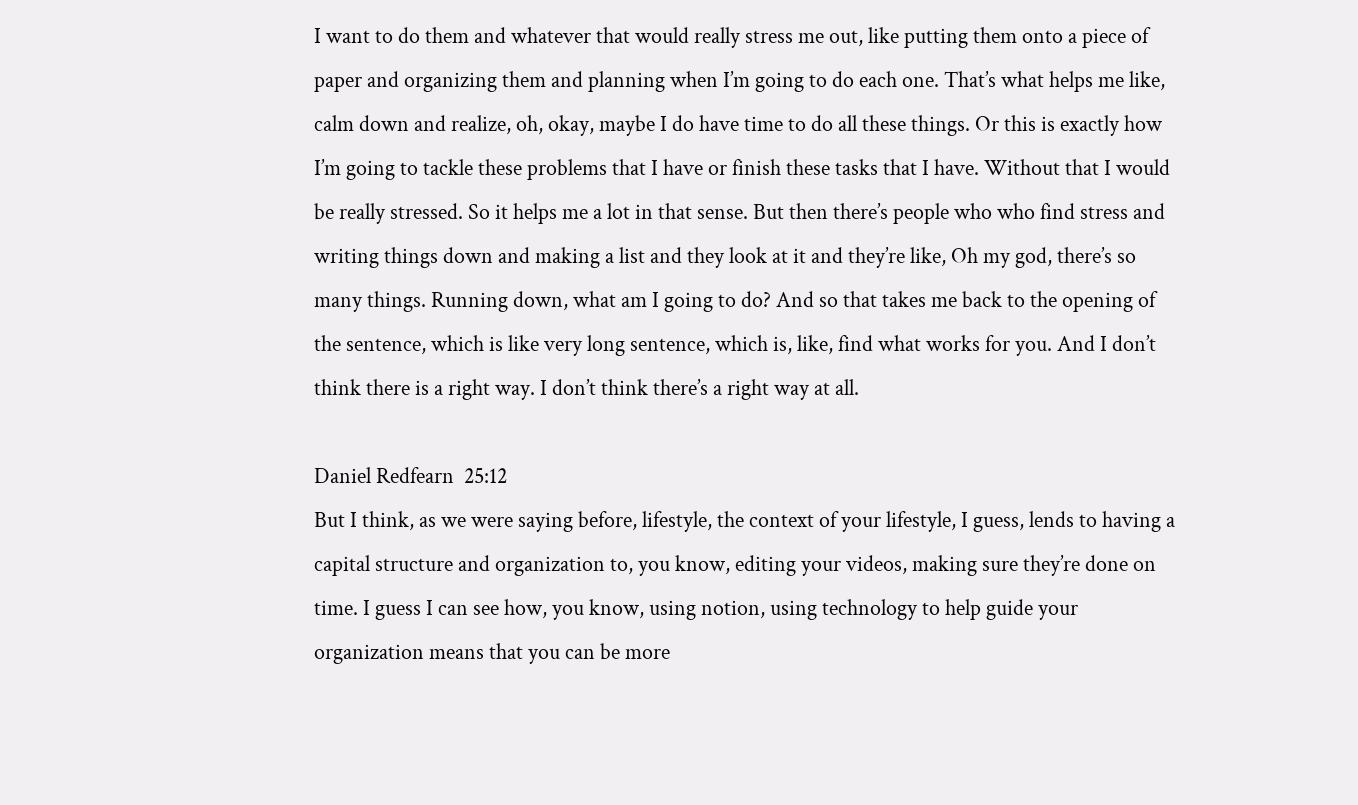I want to do them and whatever that would really stress me out, like putting them onto a piece of paper and organizing them and planning when I’m going to do each one. That’s what helps me like, calm down and realize, oh, okay, maybe I do have time to do all these things. Or this is exactly how I’m going to tackle these problems that I have or finish these tasks that I have. Without that I would be really stressed. So it helps me a lot in that sense. But then there’s people who who find stress and writing things down and making a list and they look at it and they’re like, Oh my god, there’s so many things. Running down, what am I going to do? And so that takes me back to the opening of the sentence, which is like very long sentence, which is, like, find what works for you. And I don’t think there is a right way. I don’t think there’s a right way at all.

Daniel Redfearn  25:12
But I think, as we were saying before, lifestyle, the context of your lifestyle, I guess, lends to having a capital structure and organization to, you know, editing your videos, making sure they’re done on time. I guess I can see how, you know, using notion, using technology to help guide your organization means that you can be more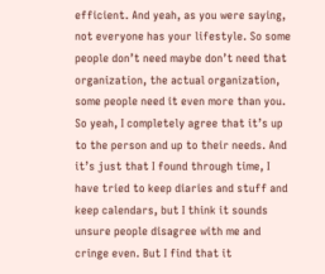efficient. And yeah, as you were saying, not everyone has your lifestyle. So some people don’t need maybe don’t need that organization, the actual organization, some people need it even more than you. So yeah, I completely agree that it’s up to the person and up to their needs. And it’s just that I found through time, I have tried to keep diaries and stuff and keep calendars, but I think it sounds unsure people disagree with me and cringe even. But I find that it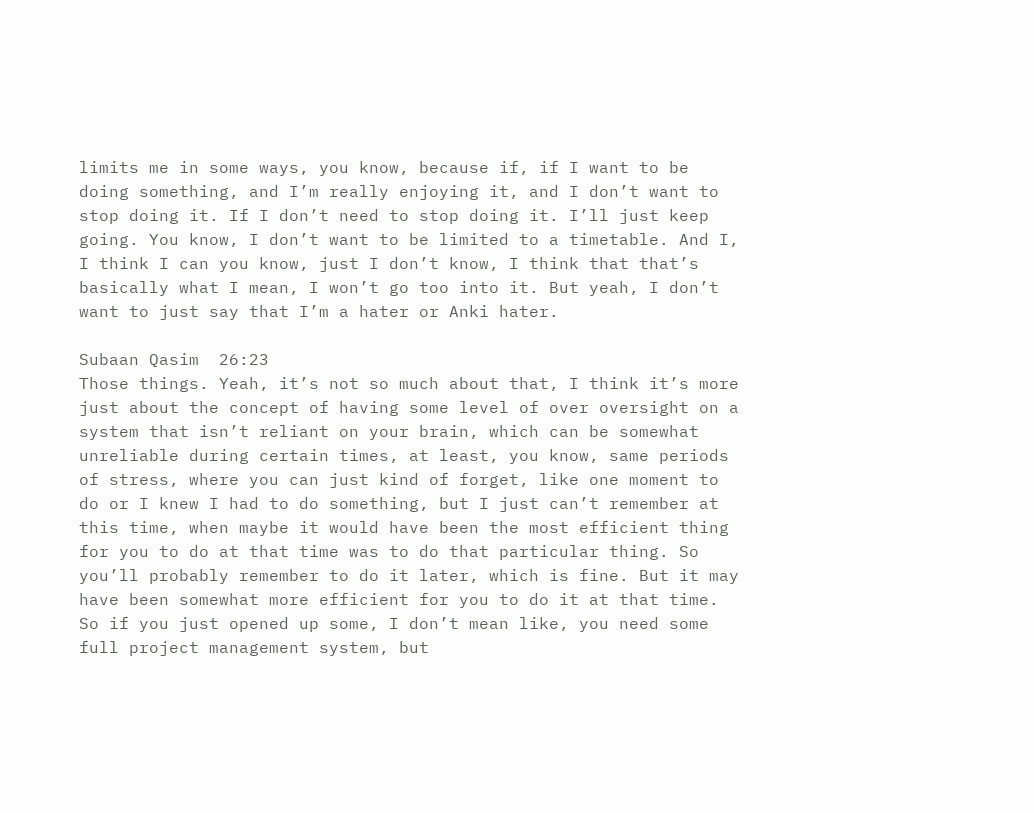limits me in some ways, you know, because if, if I want to be doing something, and I’m really enjoying it, and I don’t want to stop doing it. If I don’t need to stop doing it. I’ll just keep going. You know, I don’t want to be limited to a timetable. And I, I think I can you know, just I don’t know, I think that that’s basically what I mean, I won’t go too into it. But yeah, I don’t want to just say that I’m a hater or Anki hater.

Subaan Qasim  26:23
Those things. Yeah, it’s not so much about that, I think it’s more just about the concept of having some level of over oversight on a system that isn’t reliant on your brain, which can be somewhat unreliable during certain times, at least, you know, same periods of stress, where you can just kind of forget, like one moment to do or I knew I had to do something, but I just can’t remember at this time, when maybe it would have been the most efficient thing for you to do at that time was to do that particular thing. So you’ll probably remember to do it later, which is fine. But it may have been somewhat more efficient for you to do it at that time. So if you just opened up some, I don’t mean like, you need some full project management system, but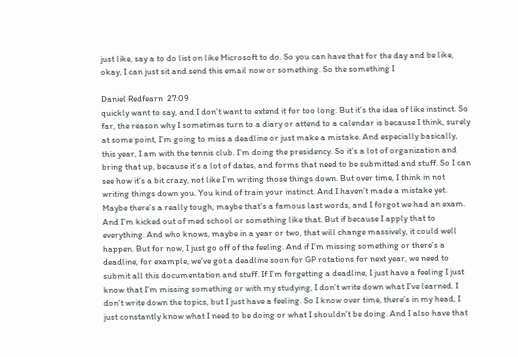just like, say a to do list on like Microsoft to do. So you can have that for the day and be like, okay, I can just sit and send this email now or something. So the something I

Daniel Redfearn  27:09
quickly want to say, and I don’t want to extend it for too long. But it’s the idea of like instinct. So far, the reason why I sometimes turn to a diary or attend to a calendar is because I think, surely at some point, I’m going to miss a deadline or just make a mistake. And especially basically, this year, I am with the tennis club. I’m doing the presidency. So it’s a lot of organization and bring that up, because it’s a lot of dates, and forms that need to be submitted and stuff. So I can see how it’s a bit crazy, not like I’m writing those things down. But over time, I think in not writing things down you. You kind of train your instinct. And I haven’t made a mistake yet. Maybe there’s a really tough, maybe that’s a famous last words, and I forgot we had an exam. And I’m kicked out of med school or something like that. But if because I apply that to everything. And who knows, maybe in a year or two, that will change massively, it could well happen. But for now, I just go off of the feeling. And if I’m missing something or there’s a deadline, for example, we’ve got a deadline soon for GP rotations for next year, we need to submit all this documentation and stuff. If I’m forgetting a deadline, I just have a feeling I just know that I’m missing something or with my studying, I don’t write down what I’ve learned. I don’t write down the topics, but I just have a feeling. So I know over time, there’s in my head, I just constantly know what I need to be doing or what I shouldn’t be doing. And I also have that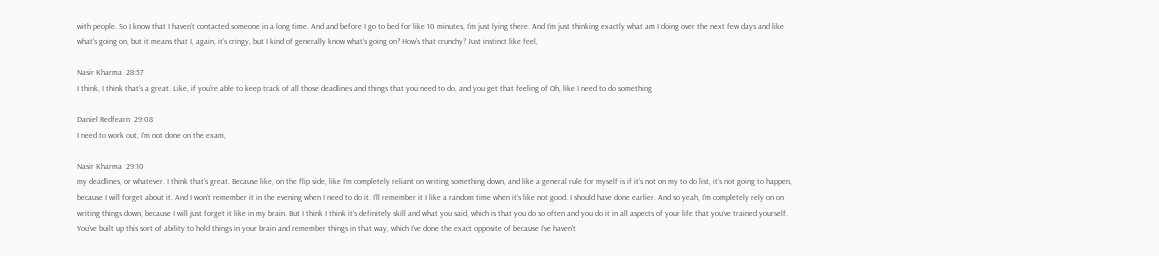with people. So I know that I haven’t contacted someone in a long time. And and before I go to bed for like 10 minutes, I’m just lying there. And I’m just thinking exactly what am I doing over the next few days and like what’s going on, but it means that I, again, it’s cringy, but I kind of generally know what’s going on? How’s that crunchy? Just instinct like feel,

Nasir Kharma  28:57
I think, I think that’s a great. Like, if you’re able to keep track of all those deadlines and things that you need to do, and you get that feeling of Oh, like I need to do something

Daniel Redfearn  29:08
I need to work out, I’m not done on the exam,

Nasir Kharma  29:10
my deadlines, or whatever. I think that’s great. Because like, on the flip side, like I’m completely reliant on writing something down, and like a general rule for myself is if it’s not on my to do list, it’s not going to happen, because I will forget about it. And I won’t remember it in the evening when I need to do it. I’ll remember it I like a random time when it’s like not good. I should have done earlier. And so yeah, I’m completely rely on on writing things down, because I will just forget it like in my brain. But I think I think it’s definitely skill and what you said, which is that you do so often and you do it in all aspects of your life that you’ve trained yourself. You’ve built up this sort of ability to hold things in your brain and remember things in that way, which I’ve done the exact opposite of because I’ve haven’t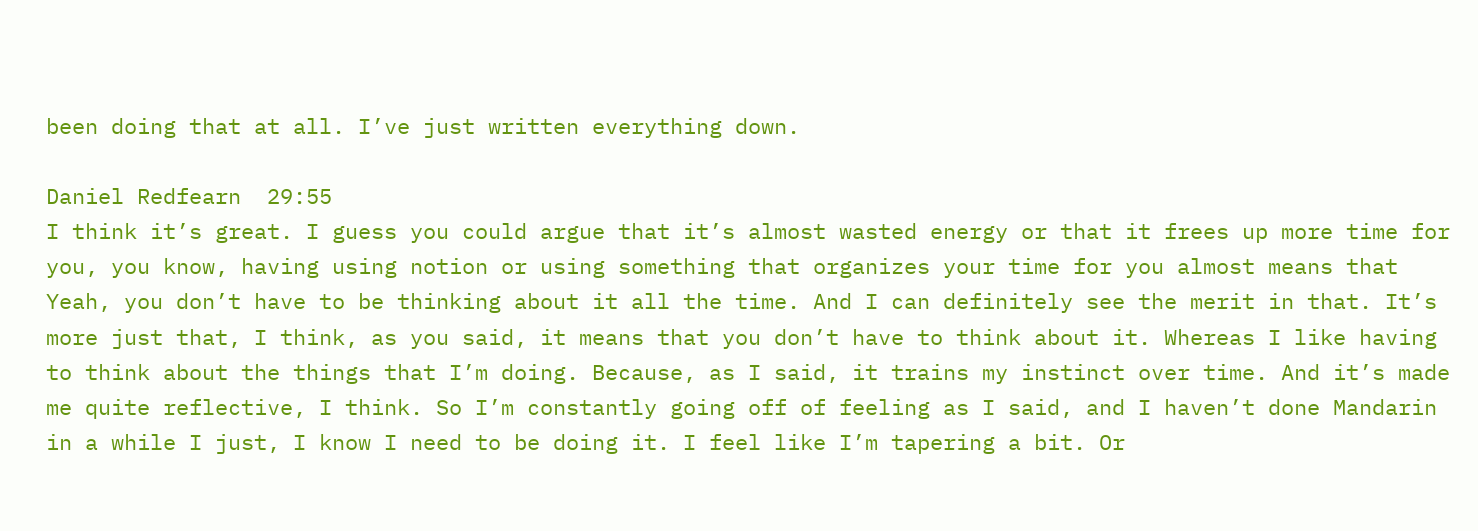been doing that at all. I’ve just written everything down.

Daniel Redfearn  29:55
I think it’s great. I guess you could argue that it’s almost wasted energy or that it frees up more time for you, you know, having using notion or using something that organizes your time for you almost means that Yeah, you don’t have to be thinking about it all the time. And I can definitely see the merit in that. It’s more just that, I think, as you said, it means that you don’t have to think about it. Whereas I like having to think about the things that I’m doing. Because, as I said, it trains my instinct over time. And it’s made me quite reflective, I think. So I’m constantly going off of feeling as I said, and I haven’t done Mandarin in a while I just, I know I need to be doing it. I feel like I’m tapering a bit. Or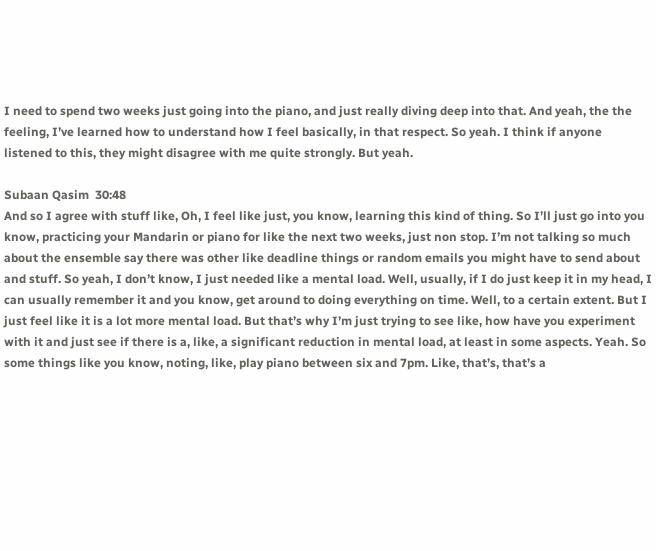I need to spend two weeks just going into the piano, and just really diving deep into that. And yeah, the the feeling, I’ve learned how to understand how I feel basically, in that respect. So yeah. I think if anyone listened to this, they might disagree with me quite strongly. But yeah.

Subaan Qasim  30:48
And so I agree with stuff like, Oh, I feel like just, you know, learning this kind of thing. So I’ll just go into you know, practicing your Mandarin or piano for like the next two weeks, just non stop. I’m not talking so much about the ensemble say there was other like deadline things or random emails you might have to send about and stuff. So yeah, I don’t know, I just needed like a mental load. Well, usually, if I do just keep it in my head, I can usually remember it and you know, get around to doing everything on time. Well, to a certain extent. But I just feel like it is a lot more mental load. But that’s why I’m just trying to see like, how have you experiment with it and just see if there is a, like, a significant reduction in mental load, at least in some aspects. Yeah. So some things like you know, noting, like, play piano between six and 7pm. Like, that’s, that’s a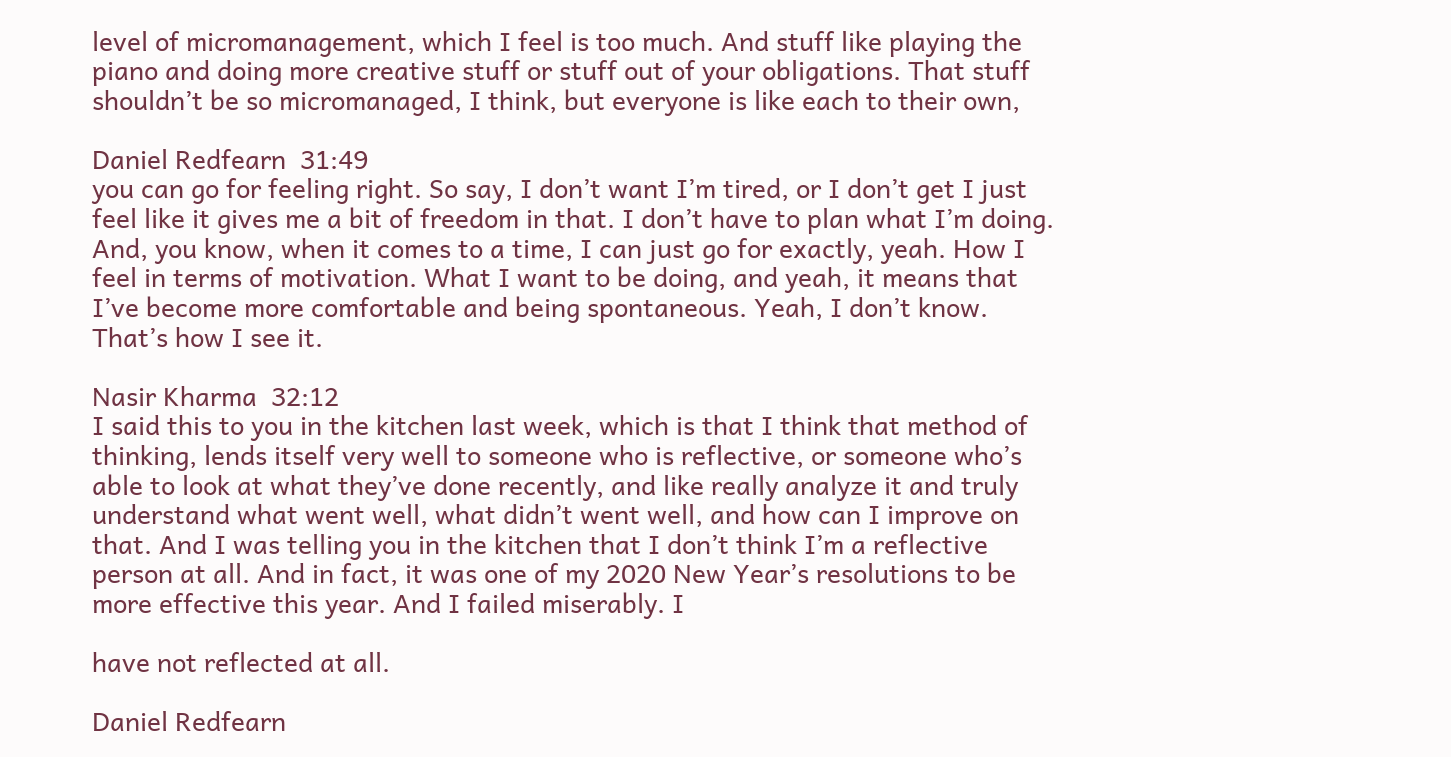level of micromanagement, which I feel is too much. And stuff like playing the piano and doing more creative stuff or stuff out of your obligations. That stuff shouldn’t be so micromanaged, I think, but everyone is like each to their own,

Daniel Redfearn  31:49
you can go for feeling right. So say, I don’t want I’m tired, or I don’t get I just feel like it gives me a bit of freedom in that. I don’t have to plan what I’m doing. And, you know, when it comes to a time, I can just go for exactly, yeah. How I feel in terms of motivation. What I want to be doing, and yeah, it means that I’ve become more comfortable and being spontaneous. Yeah, I don’t know. That’s how I see it.

Nasir Kharma  32:12
I said this to you in the kitchen last week, which is that I think that method of thinking, lends itself very well to someone who is reflective, or someone who’s able to look at what they’ve done recently, and like really analyze it and truly understand what went well, what didn’t went well, and how can I improve on that. And I was telling you in the kitchen that I don’t think I’m a reflective person at all. And in fact, it was one of my 2020 New Year’s resolutions to be more effective this year. And I failed miserably. I

have not reflected at all.

Daniel Redfearn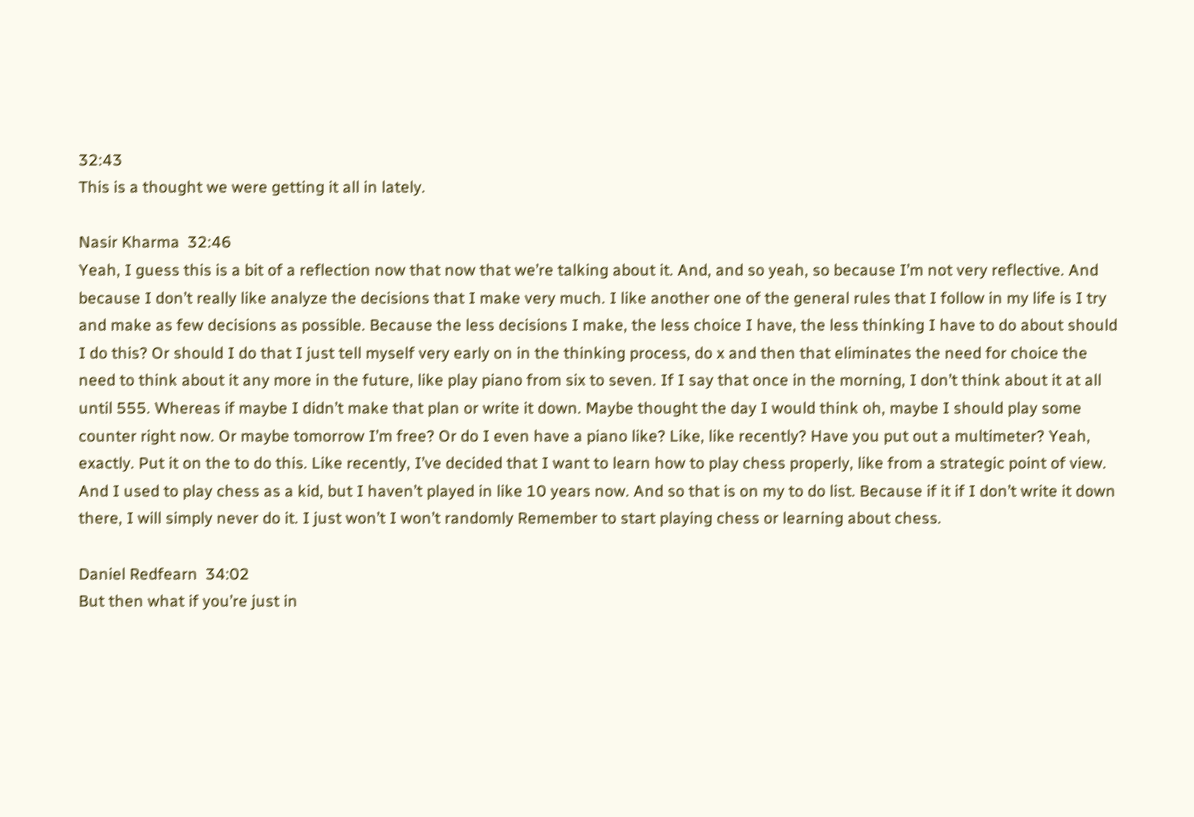32:43
This is a thought we were getting it all in lately.

Nasir Kharma  32:46
Yeah, I guess this is a bit of a reflection now that now that we’re talking about it. And, and so yeah, so because I’m not very reflective. And because I don’t really like analyze the decisions that I make very much. I like another one of the general rules that I follow in my life is I try and make as few decisions as possible. Because the less decisions I make, the less choice I have, the less thinking I have to do about should I do this? Or should I do that I just tell myself very early on in the thinking process, do x and then that eliminates the need for choice the need to think about it any more in the future, like play piano from six to seven. If I say that once in the morning, I don’t think about it at all until 555. Whereas if maybe I didn’t make that plan or write it down. Maybe thought the day I would think oh, maybe I should play some counter right now. Or maybe tomorrow I’m free? Or do I even have a piano like? Like, like recently? Have you put out a multimeter? Yeah, exactly. Put it on the to do this. Like recently, I’ve decided that I want to learn how to play chess properly, like from a strategic point of view. And I used to play chess as a kid, but I haven’t played in like 10 years now. And so that is on my to do list. Because if it if I don’t write it down there, I will simply never do it. I just won’t I won’t randomly Remember to start playing chess or learning about chess.

Daniel Redfearn  34:02
But then what if you’re just in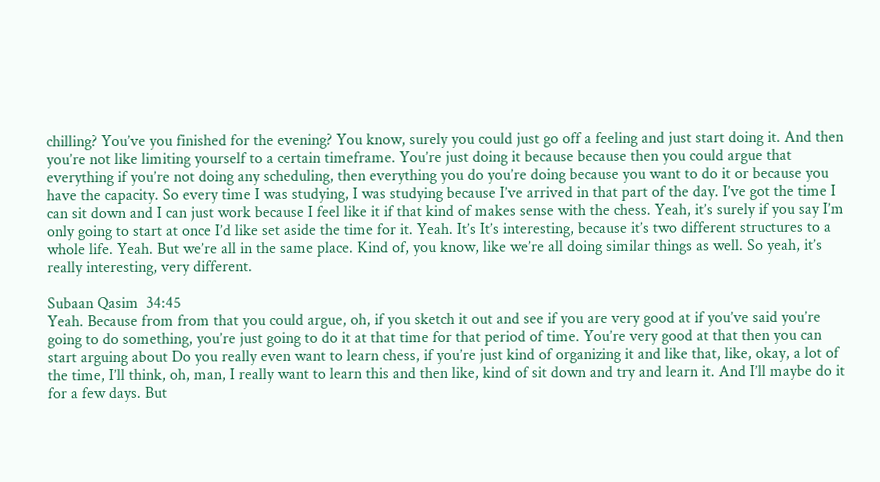chilling? You’ve you finished for the evening? You know, surely you could just go off a feeling and just start doing it. And then you’re not like limiting yourself to a certain timeframe. You’re just doing it because because then you could argue that everything if you’re not doing any scheduling, then everything you do you’re doing because you want to do it or because you have the capacity. So every time I was studying, I was studying because I’ve arrived in that part of the day. I’ve got the time I can sit down and I can just work because I feel like it if that kind of makes sense with the chess. Yeah, it’s surely if you say I’m only going to start at once I’d like set aside the time for it. Yeah. It’s It’s interesting, because it’s two different structures to a whole life. Yeah. But we’re all in the same place. Kind of, you know, like we’re all doing similar things as well. So yeah, it’s really interesting, very different.

Subaan Qasim  34:45
Yeah. Because from from that you could argue, oh, if you sketch it out and see if you are very good at if you’ve said you’re going to do something, you’re just going to do it at that time for that period of time. You’re very good at that then you can start arguing about Do you really even want to learn chess, if you’re just kind of organizing it and like that, like, okay, a lot of the time, I’ll think, oh, man, I really want to learn this and then like, kind of sit down and try and learn it. And I’ll maybe do it for a few days. But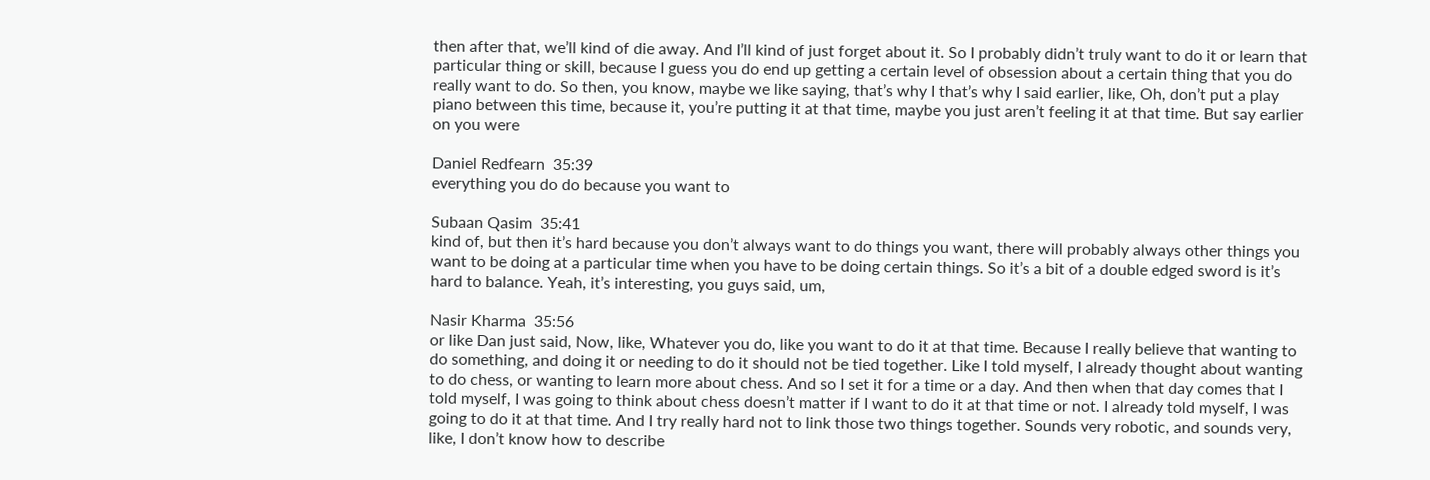then after that, we’ll kind of die away. And I’ll kind of just forget about it. So I probably didn’t truly want to do it or learn that particular thing or skill, because I guess you do end up getting a certain level of obsession about a certain thing that you do really want to do. So then, you know, maybe we like saying, that’s why I that’s why I said earlier, like, Oh, don’t put a play piano between this time, because it, you’re putting it at that time, maybe you just aren’t feeling it at that time. But say earlier on you were

Daniel Redfearn  35:39
everything you do do because you want to

Subaan Qasim  35:41
kind of, but then it’s hard because you don’t always want to do things you want, there will probably always other things you want to be doing at a particular time when you have to be doing certain things. So it’s a bit of a double edged sword is it’s hard to balance. Yeah, it’s interesting, you guys said, um,

Nasir Kharma  35:56
or like Dan just said, Now, like, Whatever you do, like you want to do it at that time. Because I really believe that wanting to do something, and doing it or needing to do it should not be tied together. Like I told myself, I already thought about wanting to do chess, or wanting to learn more about chess. And so I set it for a time or a day. And then when that day comes that I told myself, I was going to think about chess doesn’t matter if I want to do it at that time or not. I already told myself, I was going to do it at that time. And I try really hard not to link those two things together. Sounds very robotic, and sounds very, like, I don’t know how to describe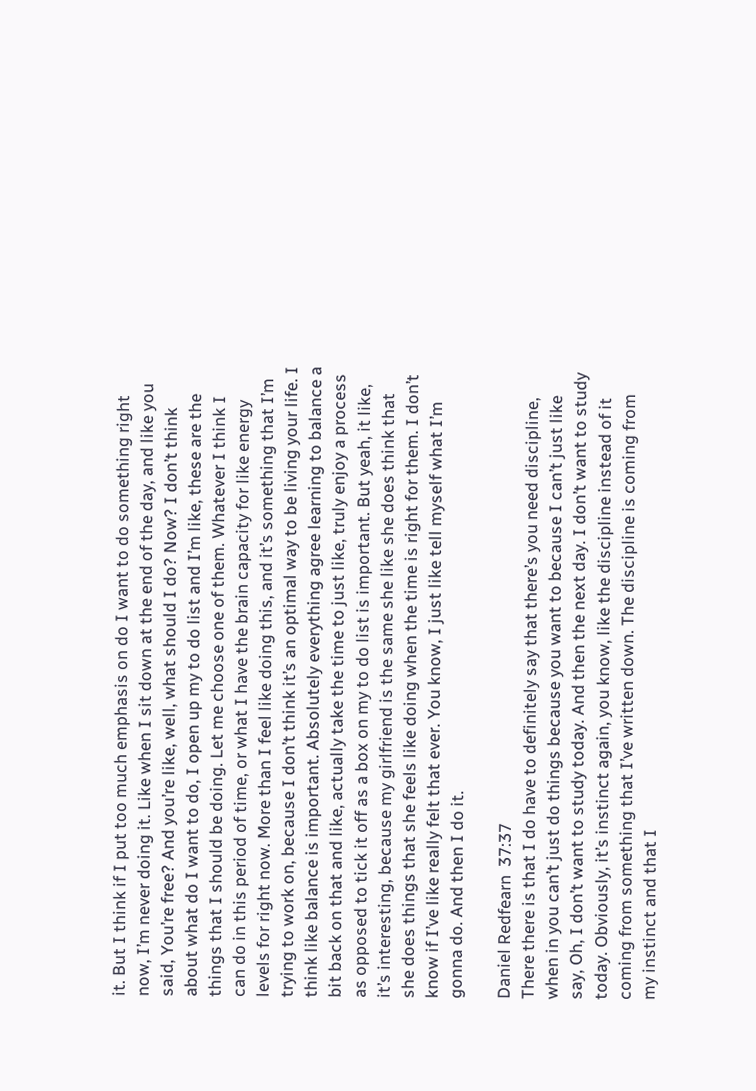it. But I think if I put too much emphasis on do I want to do something right now, I’m never doing it. Like when I sit down at the end of the day, and like you said, You’re free? And you’re like, well, what should I do? Now? I don’t think about what do I want to do, I open up my to do list and I’m like, these are the things that I should be doing. Let me choose one of them. Whatever I think I can do in this period of time, or what I have the brain capacity for like energy levels for right now. More than I feel like doing this, and it’s something that I’m trying to work on, because I don’t think it’s an optimal way to be living your life. I think like balance is important. Absolutely everything agree learning to balance a bit back on that and like, actually take the time to just like, truly enjoy a process as opposed to tick it off as a box on my to do list is important. But yeah, it like, it’s interesting, because my girlfriend is the same she like she does think that she does things that she feels like doing when the time is right for them. I don’t know if I’ve like really felt that ever. You know, I just like tell myself what I’m gonna do. And then I do it.

Daniel Redfearn  37:37
There there is that I do have to definitely say that there’s you need discipline, when in you can’t just do things because you want to because I can’t just like say, Oh, I don’t want to study today. And then the next day. I don’t want to study today. Obviously, it’s instinct again, you know, like the discipline instead of it coming from something that I’ve written down. The discipline is coming from my instinct and that I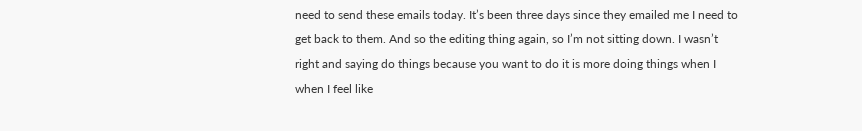need to send these emails today. It’s been three days since they emailed me I need to get back to them. And so the editing thing again, so I’m not sitting down. I wasn’t right and saying do things because you want to do it is more doing things when I when I feel like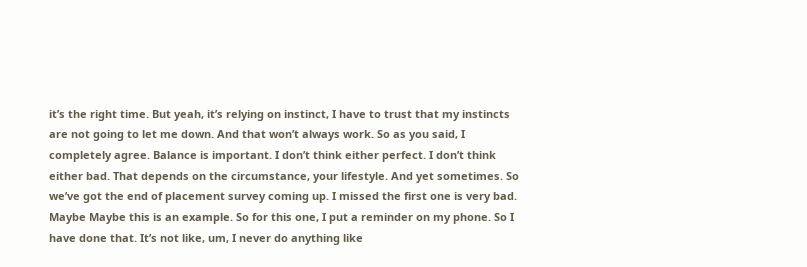it’s the right time. But yeah, it’s relying on instinct, I have to trust that my instincts are not going to let me down. And that won’t always work. So as you said, I completely agree. Balance is important. I don’t think either perfect. I don’t think either bad. That depends on the circumstance, your lifestyle. And yet sometimes. So we’ve got the end of placement survey coming up. I missed the first one is very bad. Maybe Maybe this is an example. So for this one, I put a reminder on my phone. So I have done that. It’s not like, um, I never do anything like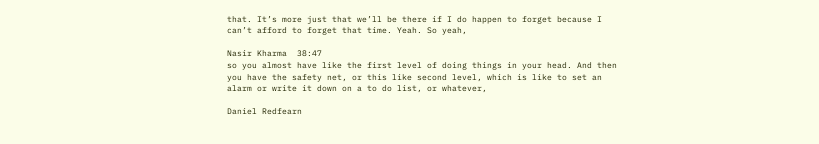that. It’s more just that we’ll be there if I do happen to forget because I can’t afford to forget that time. Yeah. So yeah,

Nasir Kharma  38:47
so you almost have like the first level of doing things in your head. And then you have the safety net, or this like second level, which is like to set an alarm or write it down on a to do list, or whatever,

Daniel Redfearn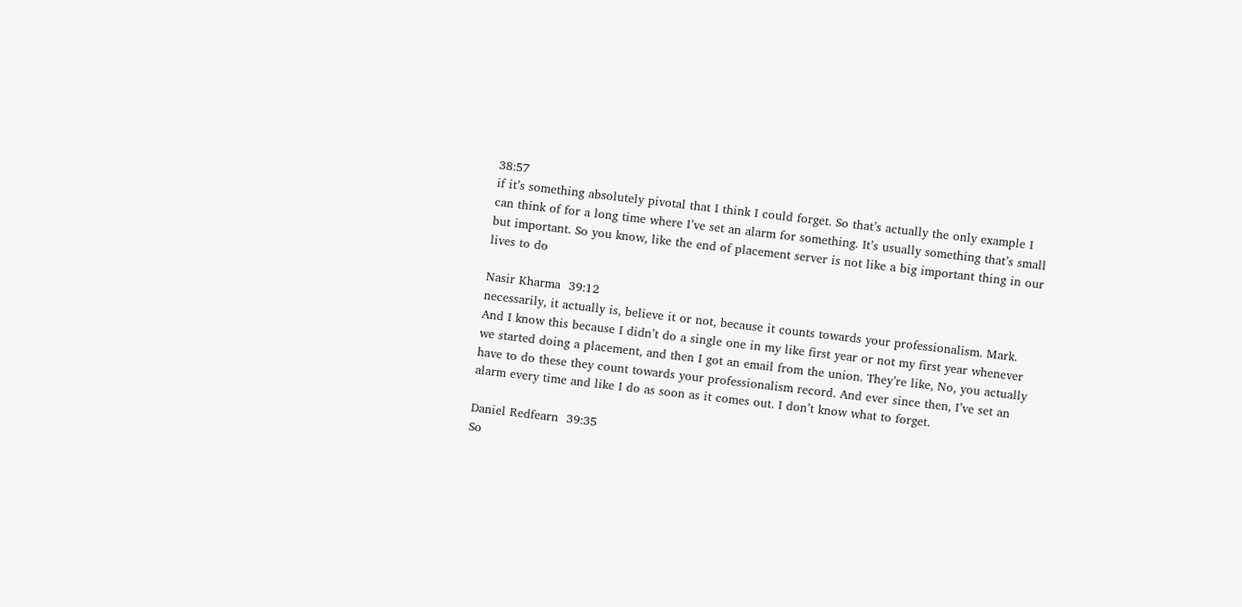38:57
if it’s something absolutely pivotal that I think I could forget. So that’s actually the only example I can think of for a long time where I’ve set an alarm for something. It’s usually something that’s small but important. So you know, like the end of placement server is not like a big important thing in our lives to do

Nasir Kharma  39:12
necessarily, it actually is, believe it or not, because it counts towards your professionalism. Mark. And I know this because I didn’t do a single one in my like first year or not my first year whenever we started doing a placement, and then I got an email from the union. They’re like, No, you actually have to do these they count towards your professionalism record. And ever since then, I’ve set an alarm every time and like I do as soon as it comes out. I don’t know what to forget.

Daniel Redfearn  39:35
So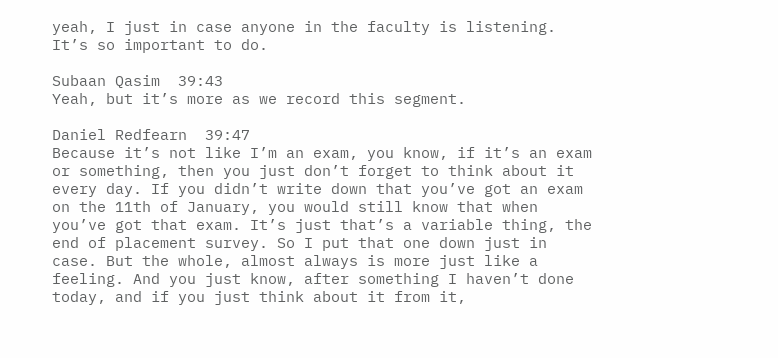yeah, I just in case anyone in the faculty is listening. It’s so important to do.

Subaan Qasim  39:43
Yeah, but it’s more as we record this segment.

Daniel Redfearn  39:47
Because it’s not like I’m an exam, you know, if it’s an exam or something, then you just don’t forget to think about it every day. If you didn’t write down that you’ve got an exam on the 11th of January, you would still know that when you’ve got that exam. It’s just that’s a variable thing, the end of placement survey. So I put that one down just in case. But the whole, almost always is more just like a feeling. And you just know, after something I haven’t done today, and if you just think about it from it,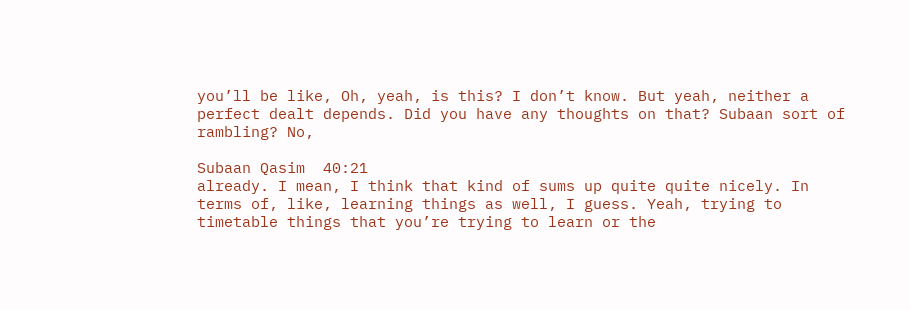you’ll be like, Oh, yeah, is this? I don’t know. But yeah, neither a perfect dealt depends. Did you have any thoughts on that? Subaan sort of rambling? No,

Subaan Qasim  40:21
already. I mean, I think that kind of sums up quite quite nicely. In terms of, like, learning things as well, I guess. Yeah, trying to timetable things that you’re trying to learn or the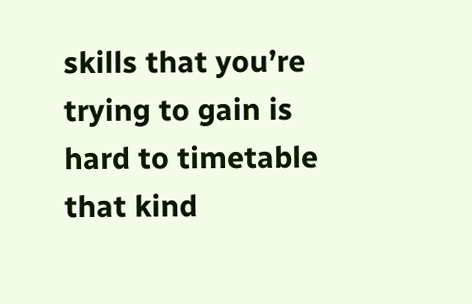skills that you’re trying to gain is hard to timetable that kind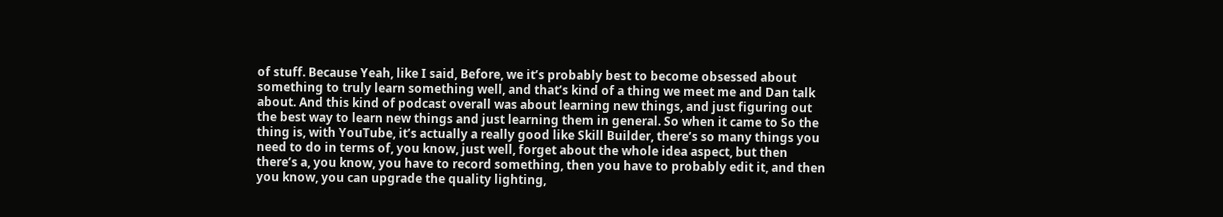of stuff. Because Yeah, like I said, Before, we it’s probably best to become obsessed about something to truly learn something well, and that’s kind of a thing we meet me and Dan talk about. And this kind of podcast overall was about learning new things, and just figuring out the best way to learn new things and just learning them in general. So when it came to So the thing is, with YouTube, it’s actually a really good like Skill Builder, there’s so many things you need to do in terms of, you know, just well, forget about the whole idea aspect, but then there’s a, you know, you have to record something, then you have to probably edit it, and then you know, you can upgrade the quality lighting,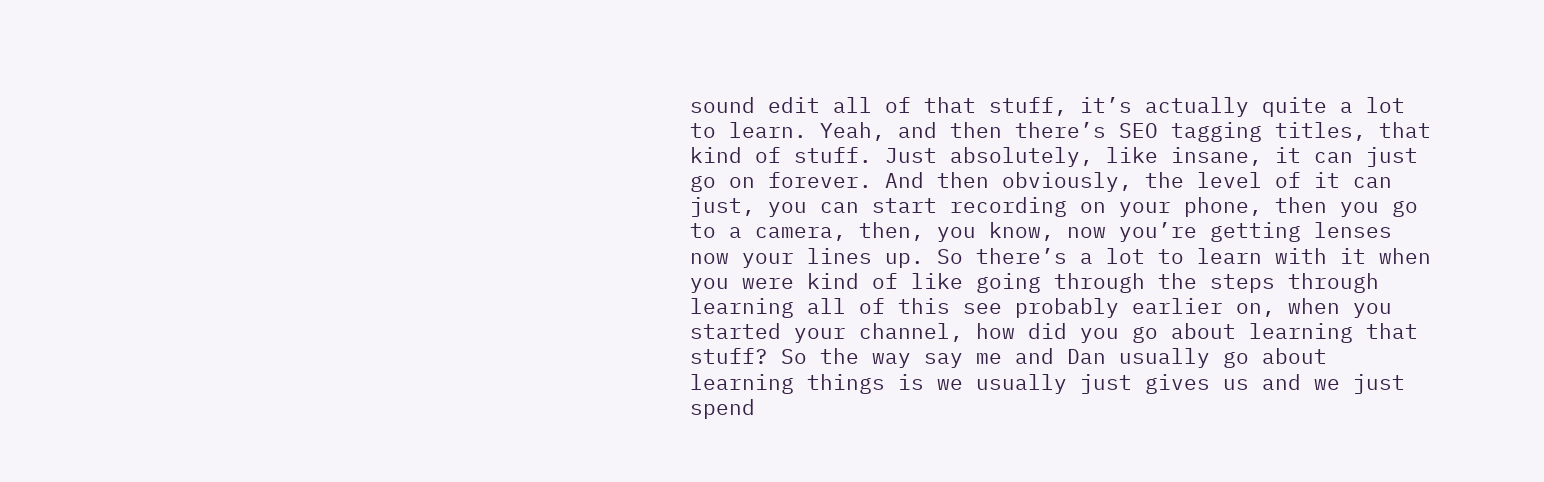sound edit all of that stuff, it’s actually quite a lot to learn. Yeah, and then there’s SEO tagging titles, that kind of stuff. Just absolutely, like insane, it can just go on forever. And then obviously, the level of it can just, you can start recording on your phone, then you go to a camera, then, you know, now you’re getting lenses now your lines up. So there’s a lot to learn with it when you were kind of like going through the steps through learning all of this see probably earlier on, when you started your channel, how did you go about learning that stuff? So the way say me and Dan usually go about learning things is we usually just gives us and we just spend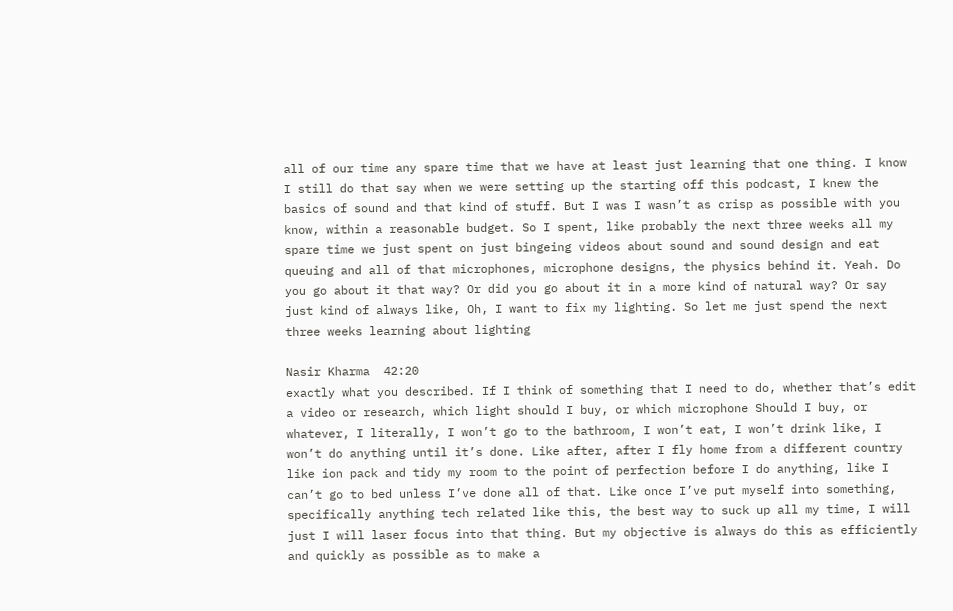all of our time any spare time that we have at least just learning that one thing. I know I still do that say when we were setting up the starting off this podcast, I knew the basics of sound and that kind of stuff. But I was I wasn’t as crisp as possible with you know, within a reasonable budget. So I spent, like probably the next three weeks all my spare time we just spent on just bingeing videos about sound and sound design and eat queuing and all of that microphones, microphone designs, the physics behind it. Yeah. Do you go about it that way? Or did you go about it in a more kind of natural way? Or say just kind of always like, Oh, I want to fix my lighting. So let me just spend the next three weeks learning about lighting

Nasir Kharma  42:20
exactly what you described. If I think of something that I need to do, whether that’s edit a video or research, which light should I buy, or which microphone Should I buy, or whatever, I literally, I won’t go to the bathroom, I won’t eat, I won’t drink like, I won’t do anything until it’s done. Like after, after I fly home from a different country like ion pack and tidy my room to the point of perfection before I do anything, like I can’t go to bed unless I’ve done all of that. Like once I’ve put myself into something, specifically anything tech related like this, the best way to suck up all my time, I will just I will laser focus into that thing. But my objective is always do this as efficiently and quickly as possible as to make a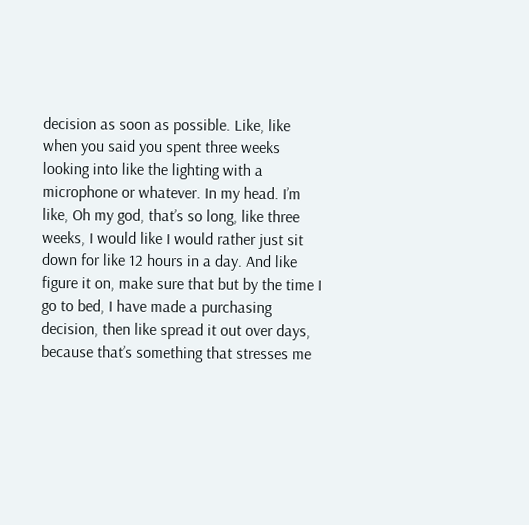decision as soon as possible. Like, like when you said you spent three weeks looking into like the lighting with a microphone or whatever. In my head. I’m like, Oh my god, that’s so long, like three weeks, I would like I would rather just sit down for like 12 hours in a day. And like figure it on, make sure that but by the time I go to bed, I have made a purchasing decision, then like spread it out over days, because that’s something that stresses me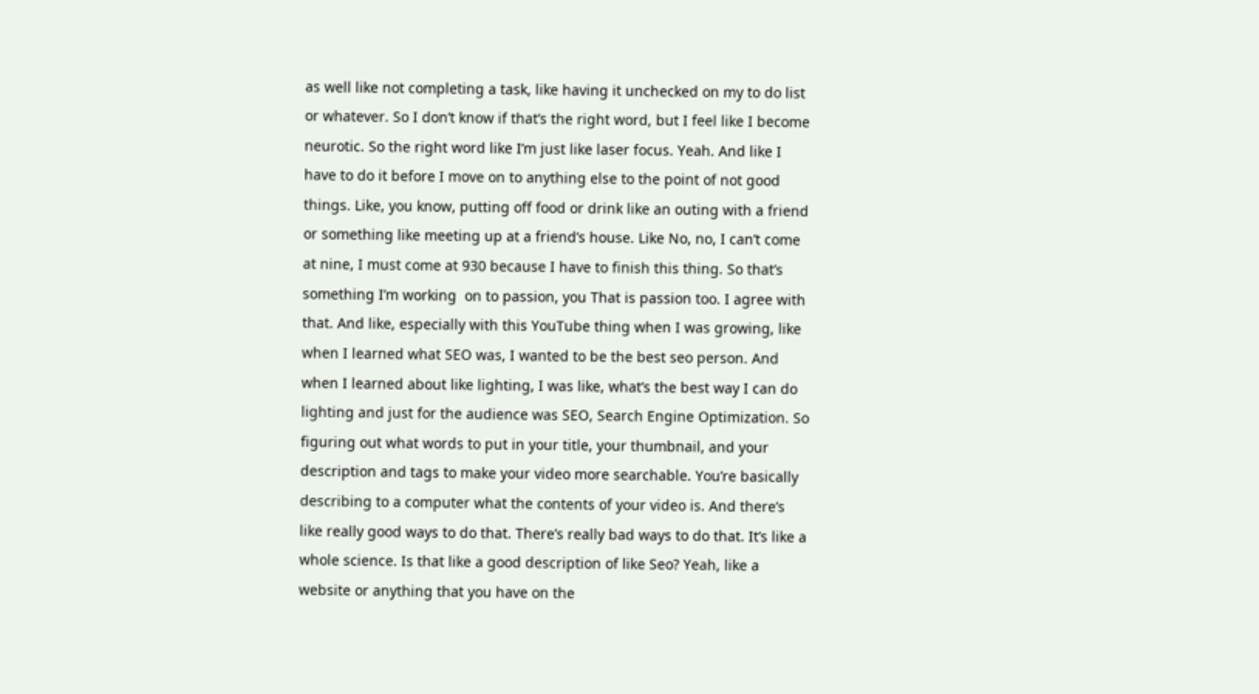as well like not completing a task, like having it unchecked on my to do list or whatever. So I don’t know if that’s the right word, but I feel like I become neurotic. So the right word like I’m just like laser focus. Yeah. And like I have to do it before I move on to anything else to the point of not good things. Like, you know, putting off food or drink like an outing with a friend or something like meeting up at a friend’s house. Like No, no, I can’t come at nine, I must come at 930 because I have to finish this thing. So that’s something I’m working  on to passion, you That is passion too. I agree with that. And like, especially with this YouTube thing when I was growing, like when I learned what SEO was, I wanted to be the best seo person. And when I learned about like lighting, I was like, what’s the best way I can do lighting and just for the audience was SEO, Search Engine Optimization. So figuring out what words to put in your title, your thumbnail, and your description and tags to make your video more searchable. You’re basically describing to a computer what the contents of your video is. And there’s like really good ways to do that. There’s really bad ways to do that. It’s like a whole science. Is that like a good description of like Seo? Yeah, like a website or anything that you have on the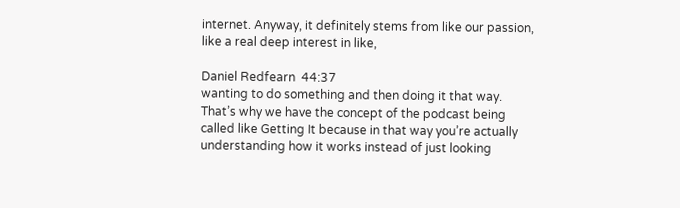internet. Anyway, it definitely stems from like our passion, like a real deep interest in like,

Daniel Redfearn  44:37
wanting to do something and then doing it that way. That’s why we have the concept of the podcast being called like Getting It because in that way you’re actually understanding how it works instead of just looking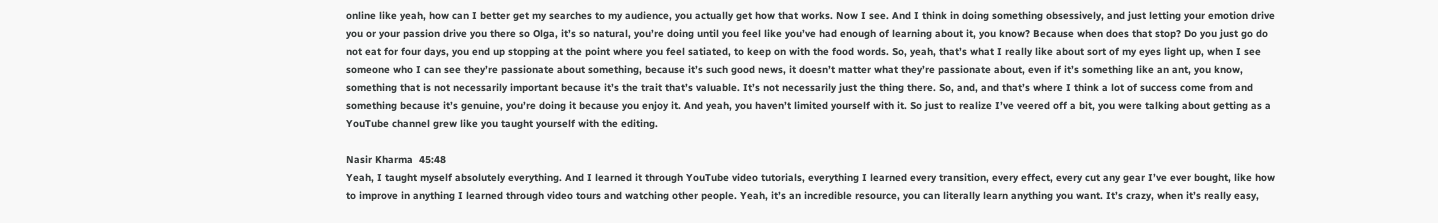online like yeah, how can I better get my searches to my audience, you actually get how that works. Now I see. And I think in doing something obsessively, and just letting your emotion drive you or your passion drive you there so Olga, it’s so natural, you’re doing until you feel like you’ve had enough of learning about it, you know? Because when does that stop? Do you just go do not eat for four days, you end up stopping at the point where you feel satiated, to keep on with the food words. So, yeah, that’s what I really like about sort of my eyes light up, when I see someone who I can see they’re passionate about something, because it’s such good news, it doesn’t matter what they’re passionate about, even if it’s something like an ant, you know, something that is not necessarily important because it’s the trait that’s valuable. It’s not necessarily just the thing there. So, and, and that’s where I think a lot of success come from and something because it’s genuine, you’re doing it because you enjoy it. And yeah, you haven’t limited yourself with it. So just to realize I’ve veered off a bit, you were talking about getting as a YouTube channel grew like you taught yourself with the editing.

Nasir Kharma  45:48
Yeah, I taught myself absolutely everything. And I learned it through YouTube video tutorials, everything I learned every transition, every effect, every cut any gear I’ve ever bought, like how to improve in anything I learned through video tours and watching other people. Yeah, it’s an incredible resource, you can literally learn anything you want. It’s crazy, when it’s really easy,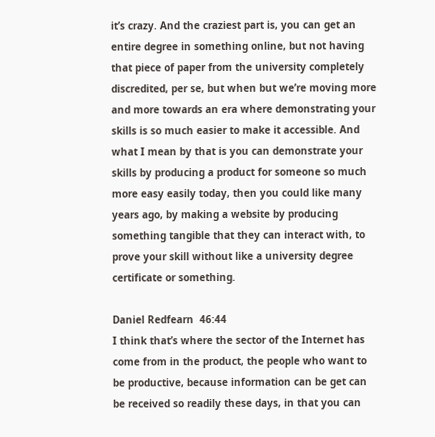it’s crazy. And the craziest part is, you can get an entire degree in something online, but not having that piece of paper from the university completely discredited, per se, but when but we’re moving more and more towards an era where demonstrating your skills is so much easier to make it accessible. And what I mean by that is you can demonstrate your skills by producing a product for someone so much more easy easily today, then you could like many years ago, by making a website by producing something tangible that they can interact with, to prove your skill without like a university degree certificate or something.

Daniel Redfearn  46:44
I think that’s where the sector of the Internet has come from in the product, the people who want to be productive, because information can be get can be received so readily these days, in that you can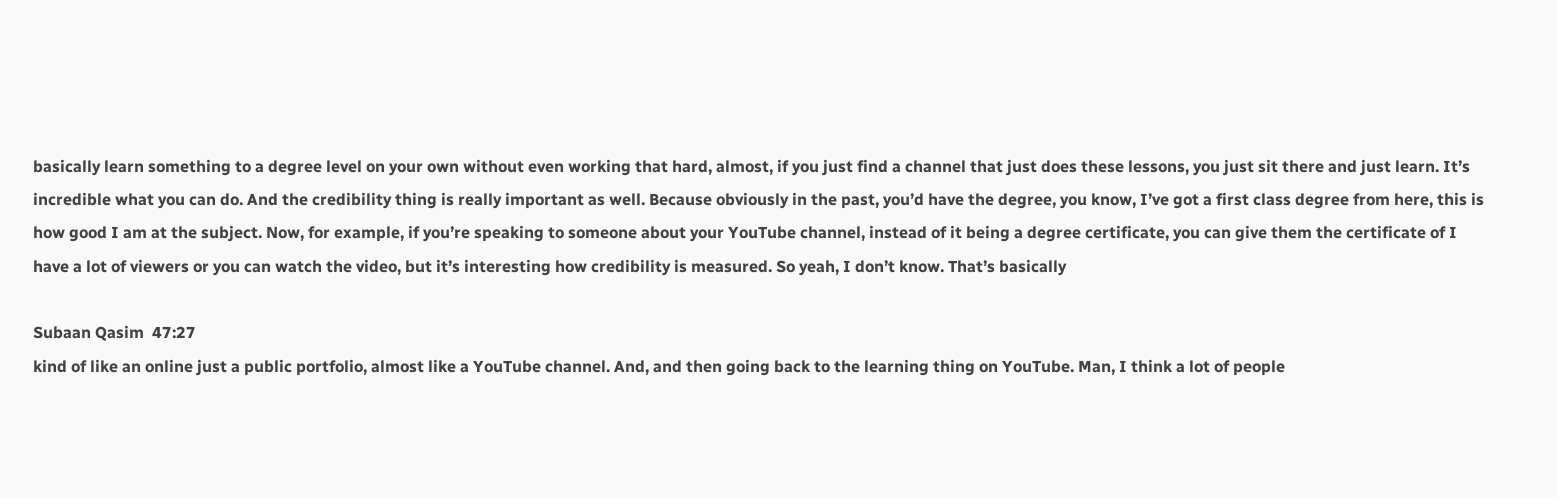basically learn something to a degree level on your own without even working that hard, almost, if you just find a channel that just does these lessons, you just sit there and just learn. It’s incredible what you can do. And the credibility thing is really important as well. Because obviously in the past, you’d have the degree, you know, I’ve got a first class degree from here, this is how good I am at the subject. Now, for example, if you’re speaking to someone about your YouTube channel, instead of it being a degree certificate, you can give them the certificate of I have a lot of viewers or you can watch the video, but it’s interesting how credibility is measured. So yeah, I don’t know. That’s basically

Subaan Qasim  47:27
kind of like an online just a public portfolio, almost like a YouTube channel. And, and then going back to the learning thing on YouTube. Man, I think a lot of people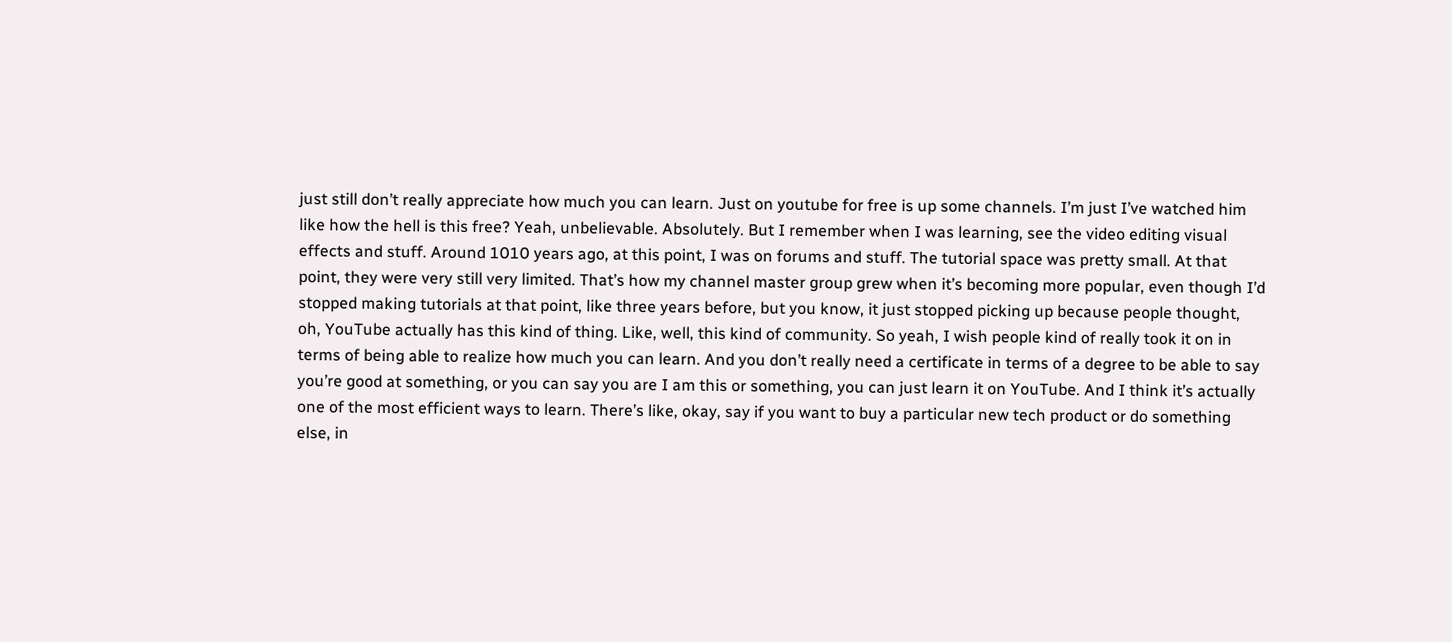just still don’t really appreciate how much you can learn. Just on youtube for free is up some channels. I’m just I’ve watched him like how the hell is this free? Yeah, unbelievable. Absolutely. But I remember when I was learning, see the video editing visual effects and stuff. Around 1010 years ago, at this point, I was on forums and stuff. The tutorial space was pretty small. At that point, they were very still very limited. That’s how my channel master group grew when it’s becoming more popular, even though I’d stopped making tutorials at that point, like three years before, but you know, it just stopped picking up because people thought, oh, YouTube actually has this kind of thing. Like, well, this kind of community. So yeah, I wish people kind of really took it on in terms of being able to realize how much you can learn. And you don’t really need a certificate in terms of a degree to be able to say you’re good at something, or you can say you are I am this or something, you can just learn it on YouTube. And I think it’s actually one of the most efficient ways to learn. There’s like, okay, say if you want to buy a particular new tech product or do something else, in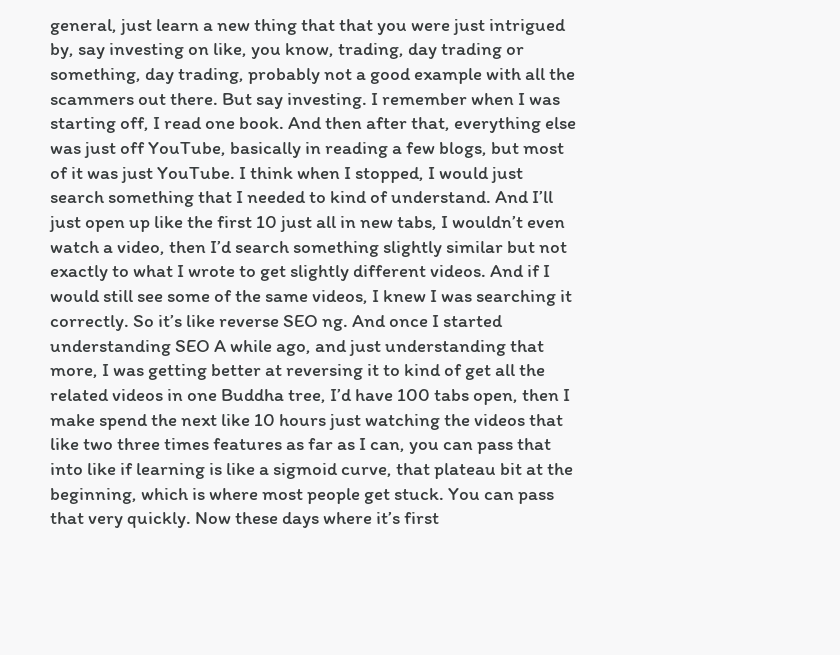general, just learn a new thing that that you were just intrigued by, say investing on like, you know, trading, day trading or something, day trading, probably not a good example with all the scammers out there. But say investing. I remember when I was starting off, I read one book. And then after that, everything else was just off YouTube, basically in reading a few blogs, but most of it was just YouTube. I think when I stopped, I would just search something that I needed to kind of understand. And I’ll just open up like the first 10 just all in new tabs, I wouldn’t even watch a video, then I’d search something slightly similar but not exactly to what I wrote to get slightly different videos. And if I would still see some of the same videos, I knew I was searching it correctly. So it’s like reverse SEO ng. And once I started understanding SEO A while ago, and just understanding that more, I was getting better at reversing it to kind of get all the related videos in one Buddha tree, I’d have 100 tabs open, then I make spend the next like 10 hours just watching the videos that like two three times features as far as I can, you can pass that into like if learning is like a sigmoid curve, that plateau bit at the beginning, which is where most people get stuck. You can pass that very quickly. Now these days where it’s first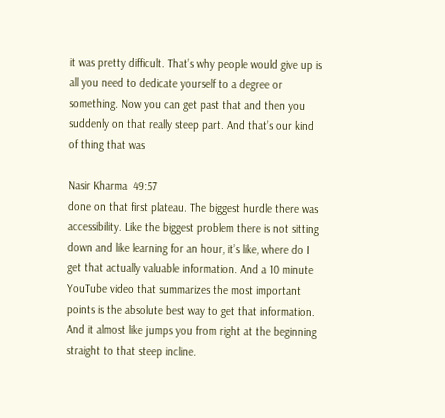it was pretty difficult. That’s why people would give up is all you need to dedicate yourself to a degree or something. Now you can get past that and then you suddenly on that really steep part. And that’s our kind of thing that was

Nasir Kharma  49:57
done on that first plateau. The biggest hurdle there was accessibility. Like the biggest problem there is not sitting down and like learning for an hour, it’s like, where do I get that actually valuable information. And a 10 minute YouTube video that summarizes the most important points is the absolute best way to get that information. And it almost like jumps you from right at the beginning straight to that steep incline.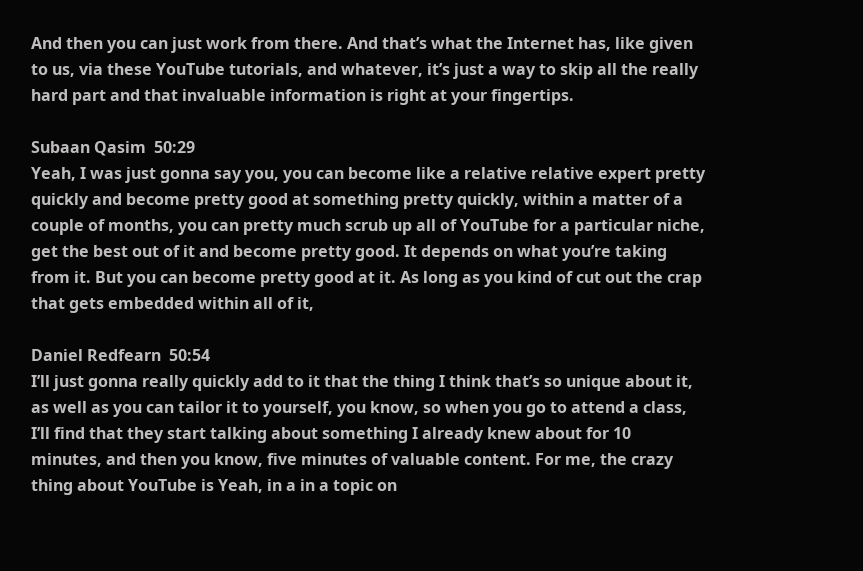And then you can just work from there. And that’s what the Internet has, like given to us, via these YouTube tutorials, and whatever, it’s just a way to skip all the really hard part and that invaluable information is right at your fingertips.

Subaan Qasim  50:29
Yeah, I was just gonna say you, you can become like a relative relative expert pretty quickly and become pretty good at something pretty quickly, within a matter of a couple of months, you can pretty much scrub up all of YouTube for a particular niche, get the best out of it and become pretty good. It depends on what you’re taking from it. But you can become pretty good at it. As long as you kind of cut out the crap that gets embedded within all of it,

Daniel Redfearn  50:54
I’ll just gonna really quickly add to it that the thing I think that’s so unique about it, as well as you can tailor it to yourself, you know, so when you go to attend a class, I’ll find that they start talking about something I already knew about for 10 minutes, and then you know, five minutes of valuable content. For me, the crazy thing about YouTube is Yeah, in a in a topic on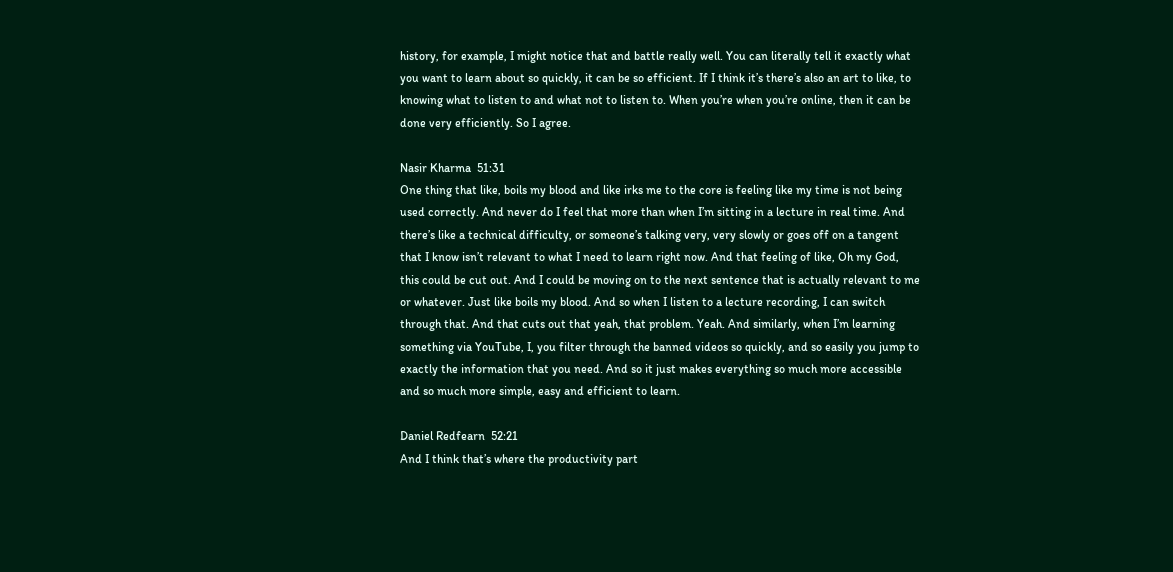history, for example, I might notice that and battle really well. You can literally tell it exactly what you want to learn about so quickly, it can be so efficient. If I think it’s there’s also an art to like, to knowing what to listen to and what not to listen to. When you’re when you’re online, then it can be done very efficiently. So I agree.

Nasir Kharma  51:31
One thing that like, boils my blood and like irks me to the core is feeling like my time is not being used correctly. And never do I feel that more than when I’m sitting in a lecture in real time. And there’s like a technical difficulty, or someone’s talking very, very slowly or goes off on a tangent that I know isn’t relevant to what I need to learn right now. And that feeling of like, Oh my God, this could be cut out. And I could be moving on to the next sentence that is actually relevant to me or whatever. Just like boils my blood. And so when I listen to a lecture recording, I can switch through that. And that cuts out that yeah, that problem. Yeah. And similarly, when I’m learning something via YouTube, I, you filter through the banned videos so quickly, and so easily you jump to exactly the information that you need. And so it just makes everything so much more accessible and so much more simple, easy and efficient to learn.

Daniel Redfearn  52:21
And I think that’s where the productivity part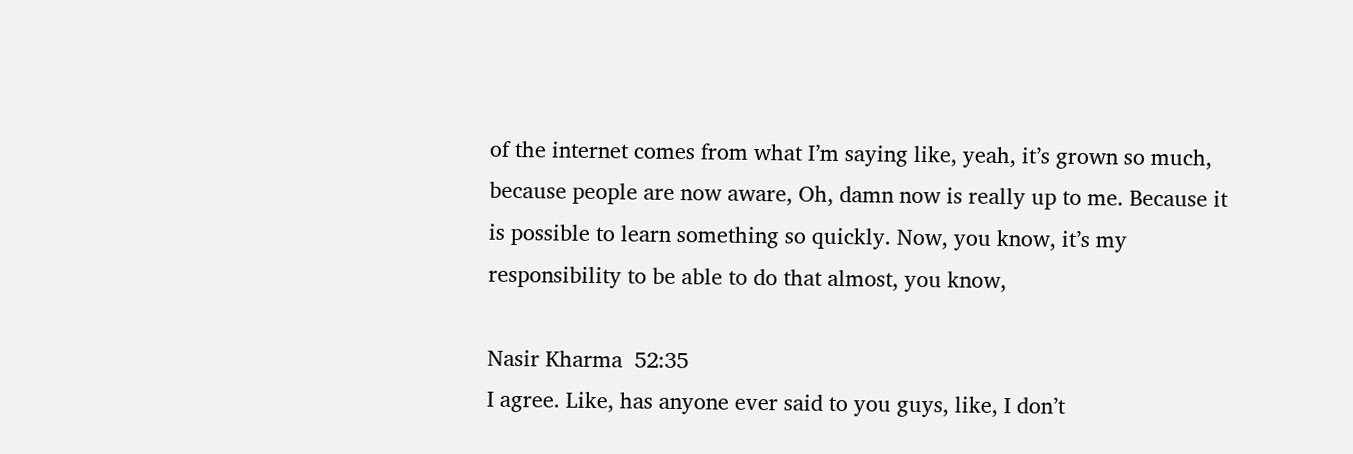of the internet comes from what I’m saying like, yeah, it’s grown so much, because people are now aware, Oh, damn now is really up to me. Because it is possible to learn something so quickly. Now, you know, it’s my responsibility to be able to do that almost, you know,

Nasir Kharma  52:35
I agree. Like, has anyone ever said to you guys, like, I don’t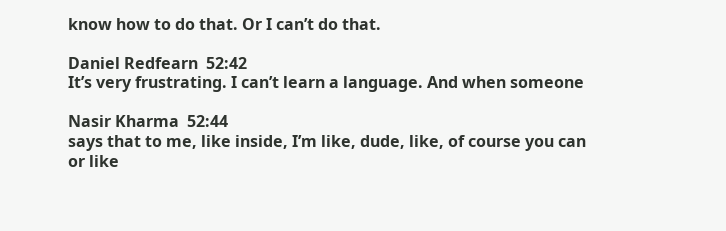know how to do that. Or I can’t do that.

Daniel Redfearn  52:42
It’s very frustrating. I can’t learn a language. And when someone

Nasir Kharma  52:44
says that to me, like inside, I’m like, dude, like, of course you can or like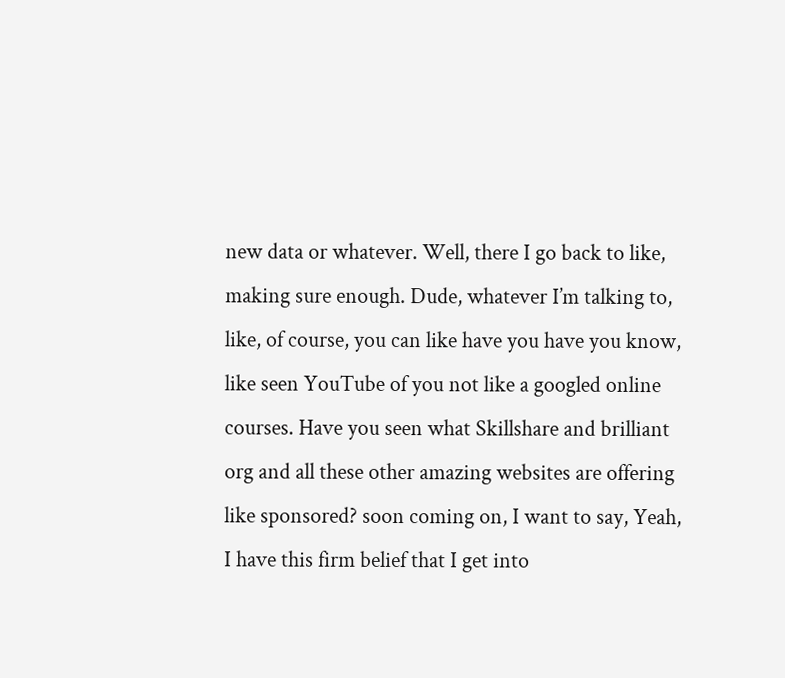new data or whatever. Well, there I go back to like, making sure enough. Dude, whatever I’m talking to, like, of course, you can like have you have you know, like seen YouTube of you not like a googled online courses. Have you seen what Skillshare and brilliant org and all these other amazing websites are offering like sponsored? soon coming on, I want to say, Yeah, I have this firm belief that I get into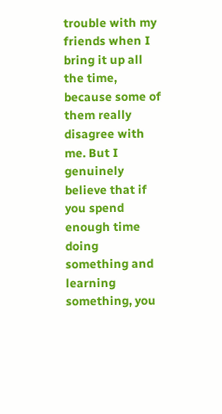trouble with my friends when I bring it up all the time, because some of them really disagree with me. But I genuinely believe that if you spend enough time doing something and learning something, you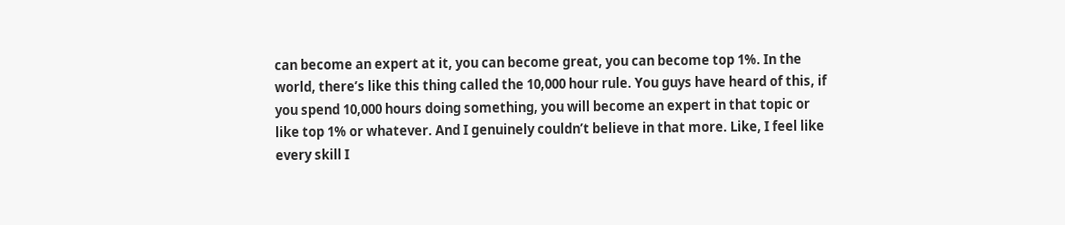can become an expert at it, you can become great, you can become top 1%. In the world, there’s like this thing called the 10,000 hour rule. You guys have heard of this, if you spend 10,000 hours doing something, you will become an expert in that topic or like top 1% or whatever. And I genuinely couldn’t believe in that more. Like, I feel like every skill I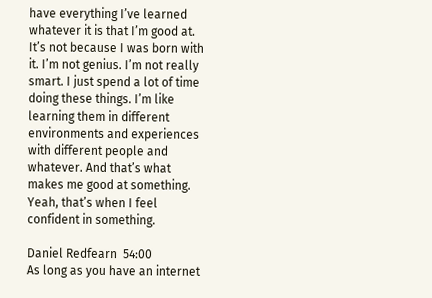have everything I’ve learned whatever it is that I’m good at. It’s not because I was born with it. I’m not genius. I’m not really smart. I just spend a lot of time doing these things. I’m like learning them in different environments and experiences with different people and whatever. And that’s what makes me good at something. Yeah, that’s when I feel confident in something.

Daniel Redfearn  54:00
As long as you have an internet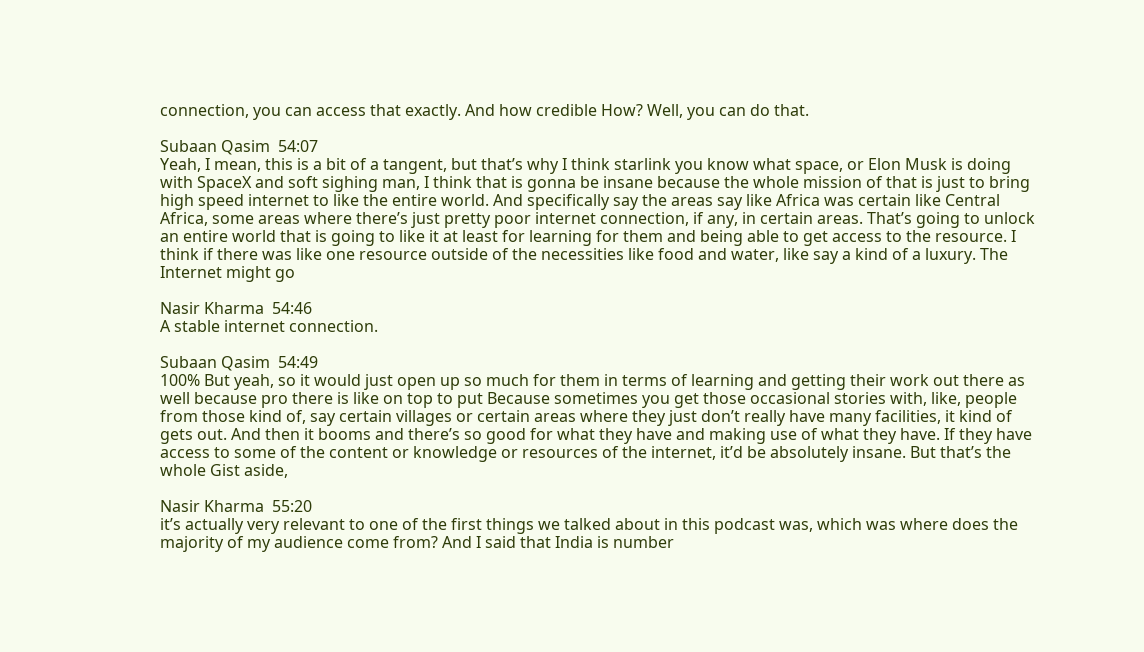connection, you can access that exactly. And how credible How? Well, you can do that.

Subaan Qasim  54:07
Yeah, I mean, this is a bit of a tangent, but that’s why I think starlink you know what space, or Elon Musk is doing with SpaceX and soft sighing man, I think that is gonna be insane because the whole mission of that is just to bring high speed internet to like the entire world. And specifically say the areas say like Africa was certain like Central Africa, some areas where there’s just pretty poor internet connection, if any, in certain areas. That’s going to unlock an entire world that is going to like it at least for learning for them and being able to get access to the resource. I think if there was like one resource outside of the necessities like food and water, like say a kind of a luxury. The Internet might go

Nasir Kharma  54:46
A stable internet connection.

Subaan Qasim  54:49
100% But yeah, so it would just open up so much for them in terms of learning and getting their work out there as well because pro there is like on top to put Because sometimes you get those occasional stories with, like, people from those kind of, say certain villages or certain areas where they just don’t really have many facilities, it kind of gets out. And then it booms and there’s so good for what they have and making use of what they have. If they have access to some of the content or knowledge or resources of the internet, it’d be absolutely insane. But that’s the whole Gist aside,

Nasir Kharma  55:20
it’s actually very relevant to one of the first things we talked about in this podcast was, which was where does the majority of my audience come from? And I said that India is number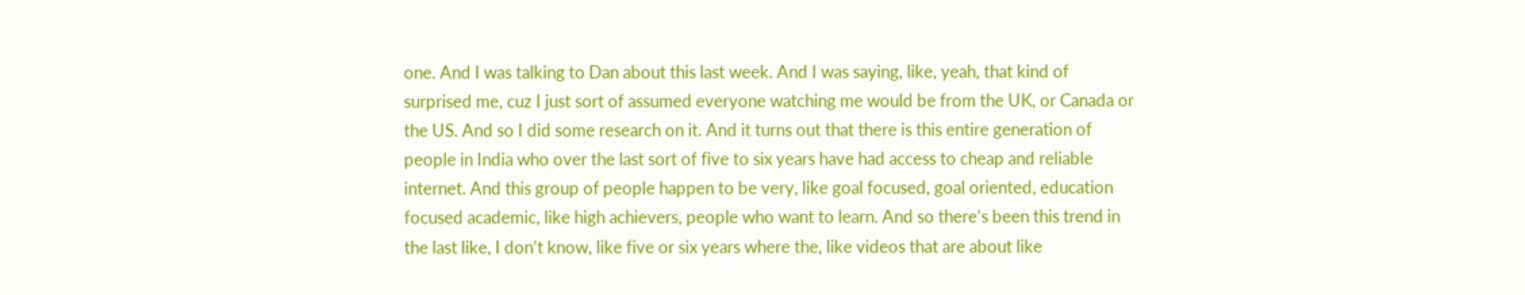one. And I was talking to Dan about this last week. And I was saying, like, yeah, that kind of surprised me, cuz I just sort of assumed everyone watching me would be from the UK, or Canada or the US. And so I did some research on it. And it turns out that there is this entire generation of people in India who over the last sort of five to six years have had access to cheap and reliable internet. And this group of people happen to be very, like goal focused, goal oriented, education focused academic, like high achievers, people who want to learn. And so there’s been this trend in the last like, I don’t know, like five or six years where the, like videos that are about like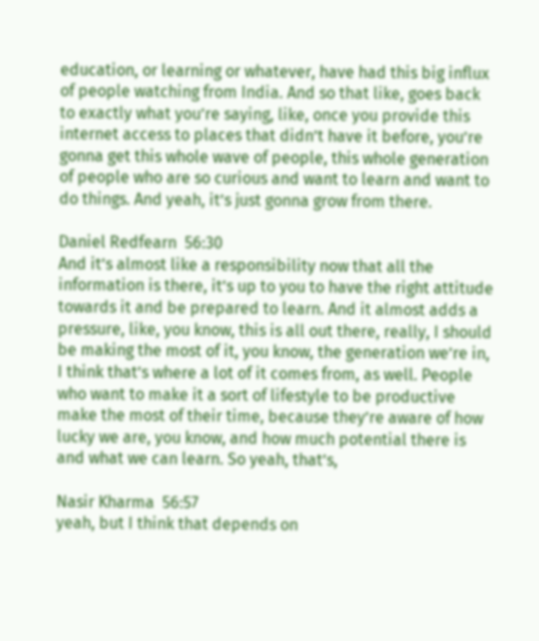education, or learning or whatever, have had this big influx of people watching from India. And so that like, goes back to exactly what you’re saying, like, once you provide this internet access to places that didn’t have it before, you’re gonna get this whole wave of people, this whole generation of people who are so curious and want to learn and want to do things. And yeah, it’s just gonna grow from there.

Daniel Redfearn  56:30
And it’s almost like a responsibility now that all the information is there, it’s up to you to have the right attitude towards it and be prepared to learn. And it almost adds a pressure, like, you know, this is all out there, really, I should be making the most of it, you know, the generation we’re in, I think that’s where a lot of it comes from, as well. People who want to make it a sort of lifestyle to be productive make the most of their time, because they’re aware of how lucky we are, you know, and how much potential there is and what we can learn. So yeah, that’s,

Nasir Kharma  56:57
yeah, but I think that depends on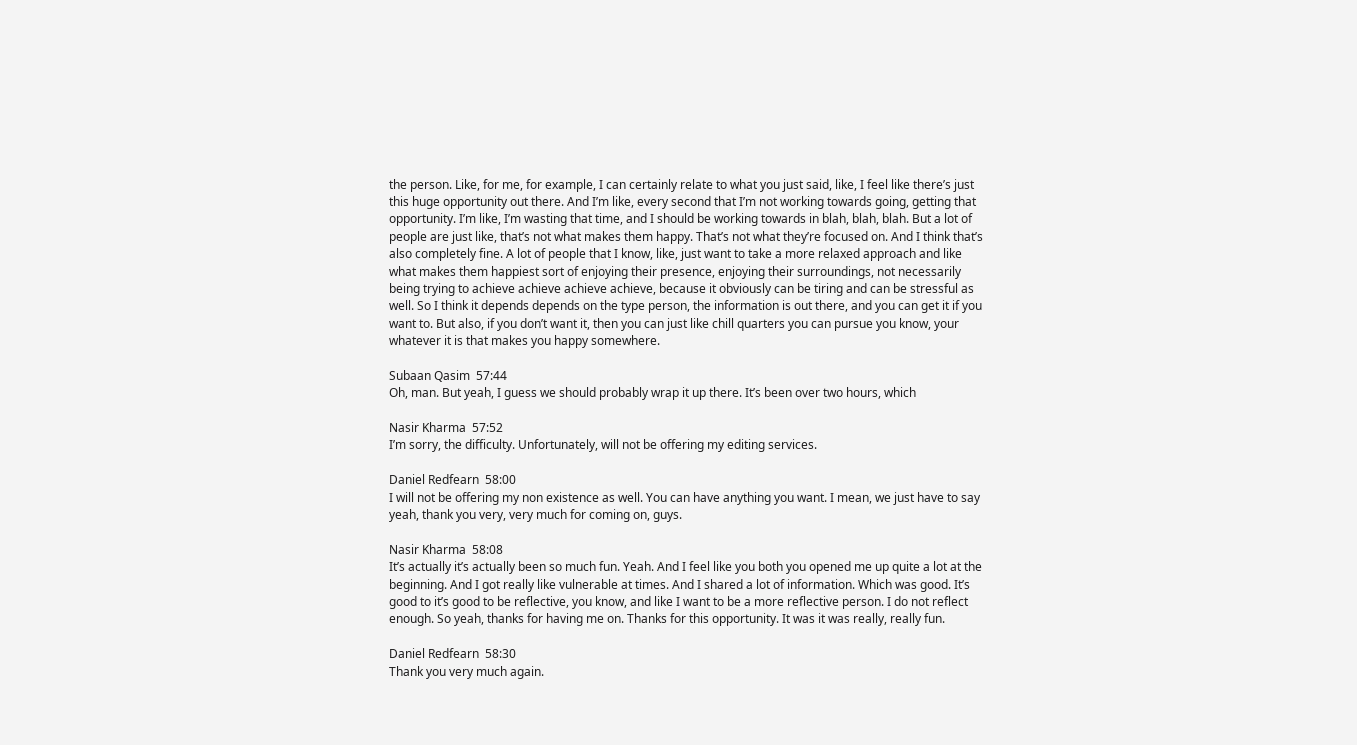the person. Like, for me, for example, I can certainly relate to what you just said, like, I feel like there’s just this huge opportunity out there. And I’m like, every second that I’m not working towards going, getting that opportunity. I’m like, I’m wasting that time, and I should be working towards in blah, blah, blah. But a lot of people are just like, that’s not what makes them happy. That’s not what they’re focused on. And I think that’s also completely fine. A lot of people that I know, like, just want to take a more relaxed approach and like what makes them happiest sort of enjoying their presence, enjoying their surroundings, not necessarily being trying to achieve achieve achieve achieve, because it obviously can be tiring and can be stressful as well. So I think it depends depends on the type person, the information is out there, and you can get it if you want to. But also, if you don’t want it, then you can just like chill quarters you can pursue you know, your whatever it is that makes you happy somewhere.

Subaan Qasim  57:44
Oh, man. But yeah, I guess we should probably wrap it up there. It’s been over two hours, which

Nasir Kharma  57:52
I’m sorry, the difficulty. Unfortunately, will not be offering my editing services.

Daniel Redfearn  58:00
I will not be offering my non existence as well. You can have anything you want. I mean, we just have to say yeah, thank you very, very much for coming on, guys.

Nasir Kharma  58:08
It’s actually it’s actually been so much fun. Yeah. And I feel like you both you opened me up quite a lot at the beginning. And I got really like vulnerable at times. And I shared a lot of information. Which was good. It’s good to it’s good to be reflective, you know, and like I want to be a more reflective person. I do not reflect enough. So yeah, thanks for having me on. Thanks for this opportunity. It was it was really, really fun.

Daniel Redfearn  58:30
Thank you very much again.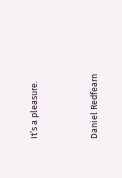It’s a pleasure.


Daniel Redfearn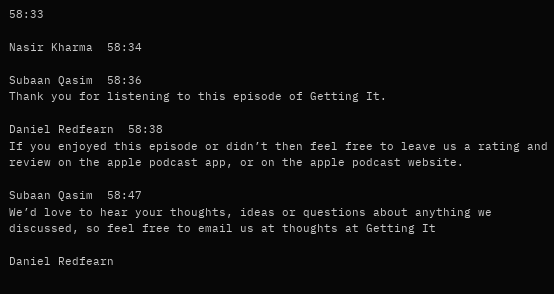58:33

Nasir Kharma  58:34

Subaan Qasim  58:36
Thank you for listening to this episode of Getting It.

Daniel Redfearn  58:38
If you enjoyed this episode or didn’t then feel free to leave us a rating and review on the apple podcast app, or on the apple podcast website.

Subaan Qasim  58:47
We’d love to hear your thoughts, ideas or questions about anything we discussed, so feel free to email us at thoughts at Getting It

Daniel Redfearn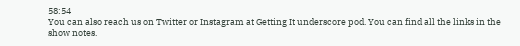58:54
You can also reach us on Twitter or Instagram at Getting It underscore pod. You can find all the links in the show notes.